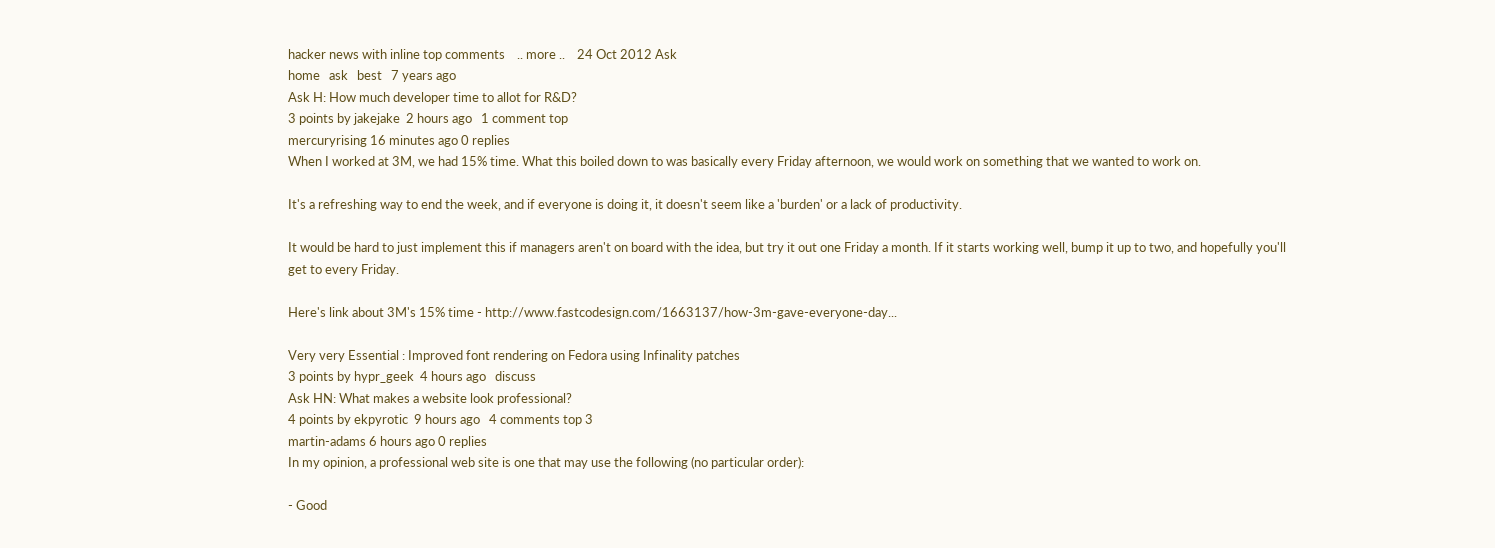hacker news with inline top comments    .. more ..    24 Oct 2012 Ask
home   ask   best   7 years ago
Ask H: How much developer time to allot for R&D?
3 points by jakejake  2 hours ago   1 comment top
mercuryrising 16 minutes ago 0 replies
When I worked at 3M, we had 15% time. What this boiled down to was basically every Friday afternoon, we would work on something that we wanted to work on.

It's a refreshing way to end the week, and if everyone is doing it, it doesn't seem like a 'burden' or a lack of productivity.

It would be hard to just implement this if managers aren't on board with the idea, but try it out one Friday a month. If it starts working well, bump it up to two, and hopefully you'll get to every Friday.

Here's link about 3M's 15% time - http://www.fastcodesign.com/1663137/how-3m-gave-everyone-day...

Very very Essential : Improved font rendering on Fedora using Infinality patches
3 points by hypr_geek  4 hours ago   discuss
Ask HN: What makes a website look professional?
4 points by ekpyrotic  9 hours ago   4 comments top 3
martin-adams 6 hours ago 0 replies
In my opinion, a professional web site is one that may use the following (no particular order):

- Good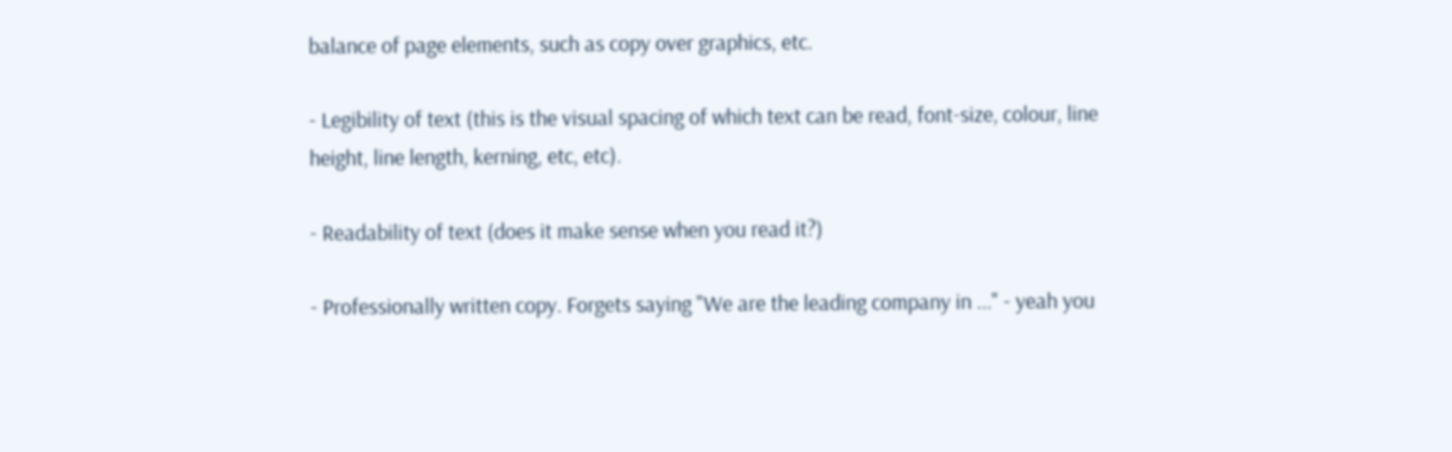balance of page elements, such as copy over graphics, etc.

- Legibility of text (this is the visual spacing of which text can be read, font-size, colour, line height, line length, kerning, etc, etc).

- Readability of text (does it make sense when you read it?)

- Professionally written copy. Forgets saying "We are the leading company in ..." - yeah you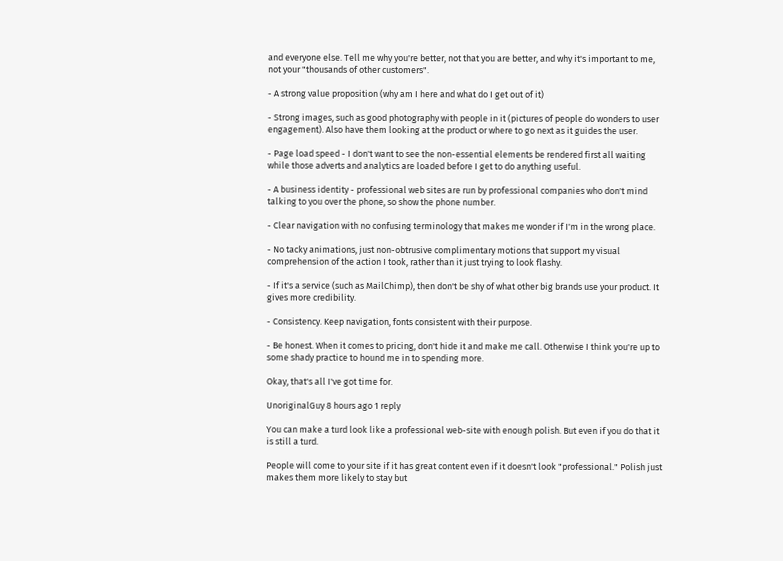and everyone else. Tell me why you're better, not that you are better, and why it's important to me, not your "thousands of other customers".

- A strong value proposition (why am I here and what do I get out of it)

- Strong images, such as good photography with people in it (pictures of people do wonders to user engagement). Also have them looking at the product or where to go next as it guides the user.

- Page load speed - I don't want to see the non-essential elements be rendered first all waiting while those adverts and analytics are loaded before I get to do anything useful.

- A business identity - professional web sites are run by professional companies who don't mind talking to you over the phone, so show the phone number.

- Clear navigation with no confusing terminology that makes me wonder if I'm in the wrong place.

- No tacky animations, just non-obtrusive complimentary motions that support my visual comprehension of the action I took, rather than it just trying to look flashy.

- If it's a service (such as MailChimp), then don't be shy of what other big brands use your product. It gives more credibility.

- Consistency. Keep navigation, fonts consistent with their purpose.

- Be honest. When it comes to pricing, don't hide it and make me call. Otherwise I think you're up to some shady practice to hound me in to spending more.

Okay, that's all I've got time for.

UnoriginalGuy 8 hours ago 1 reply

You can make a turd look like a professional web-site with enough polish. But even if you do that it is still a turd.

People will come to your site if it has great content even if it doesn't look "professional." Polish just makes them more likely to stay but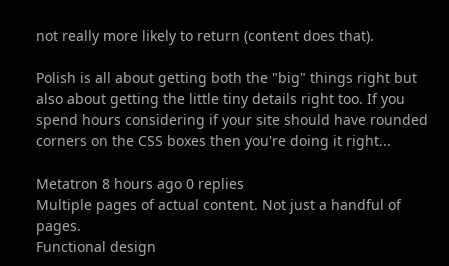not really more likely to return (content does that).

Polish is all about getting both the "big" things right but also about getting the little tiny details right too. If you spend hours considering if your site should have rounded corners on the CSS boxes then you're doing it right...

Metatron 8 hours ago 0 replies
Multiple pages of actual content. Not just a handful of pages.
Functional design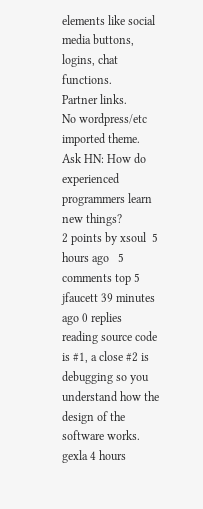elements like social media buttons, logins, chat functions.
Partner links.
No wordpress/etc imported theme.
Ask HN: How do experienced programmers learn new things?
2 points by xsoul  5 hours ago   5 comments top 5
jfaucett 39 minutes ago 0 replies
reading source code is #1, a close #2 is debugging so you understand how the design of the software works.
gexla 4 hours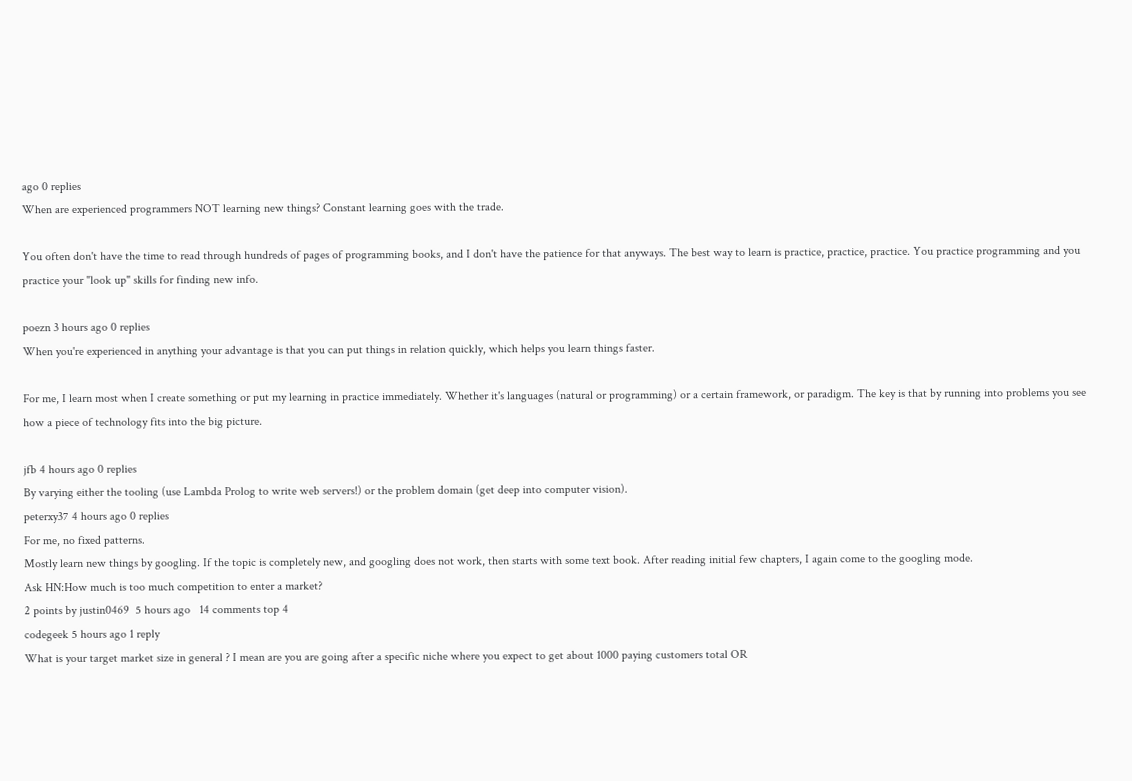ago 0 replies
When are experienced programmers NOT learning new things? Constant learning goes with the trade.

You often don't have the time to read through hundreds of pages of programming books, and I don't have the patience for that anyways. The best way to learn is practice, practice, practice. You practice programming and you practice your "look up" skills for finding new info.

poezn 3 hours ago 0 replies
When you're experienced in anything your advantage is that you can put things in relation quickly, which helps you learn things faster.

For me, I learn most when I create something or put my learning in practice immediately. Whether it's languages (natural or programming) or a certain framework, or paradigm. The key is that by running into problems you see how a piece of technology fits into the big picture.

jfb 4 hours ago 0 replies
By varying either the tooling (use Lambda Prolog to write web servers!) or the problem domain (get deep into computer vision).
peterxy37 4 hours ago 0 replies
For me, no fixed patterns.
Mostly learn new things by googling. If the topic is completely new, and googling does not work, then starts with some text book. After reading initial few chapters, I again come to the googling mode.
Ask HN:How much is too much competition to enter a market?
2 points by justin0469  5 hours ago   14 comments top 4
codegeek 5 hours ago 1 reply
What is your target market size in general ? I mean are you are going after a specific niche where you expect to get about 1000 paying customers total OR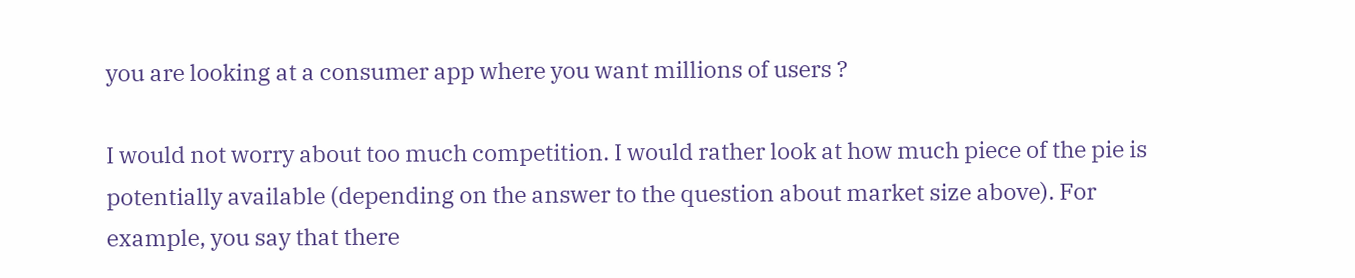you are looking at a consumer app where you want millions of users ?

I would not worry about too much competition. I would rather look at how much piece of the pie is potentially available (depending on the answer to the question about market size above). For example, you say that there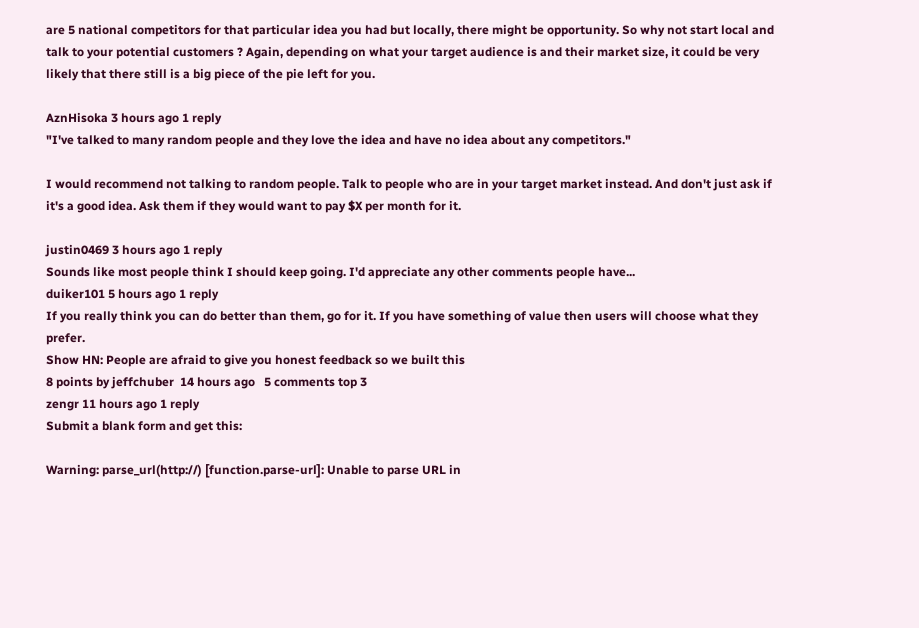are 5 national competitors for that particular idea you had but locally, there might be opportunity. So why not start local and talk to your potential customers ? Again, depending on what your target audience is and their market size, it could be very likely that there still is a big piece of the pie left for you.

AznHisoka 3 hours ago 1 reply
"I've talked to many random people and they love the idea and have no idea about any competitors."

I would recommend not talking to random people. Talk to people who are in your target market instead. And don't just ask if it's a good idea. Ask them if they would want to pay $X per month for it.

justin0469 3 hours ago 1 reply
Sounds like most people think I should keep going. I'd appreciate any other comments people have...
duiker101 5 hours ago 1 reply
If you really think you can do better than them, go for it. If you have something of value then users will choose what they prefer.
Show HN: People are afraid to give you honest feedback so we built this
8 points by jeffchuber  14 hours ago   5 comments top 3
zengr 11 hours ago 1 reply
Submit a blank form and get this:

Warning: parse_url(http://) [function.parse-url]: Unable to parse URL in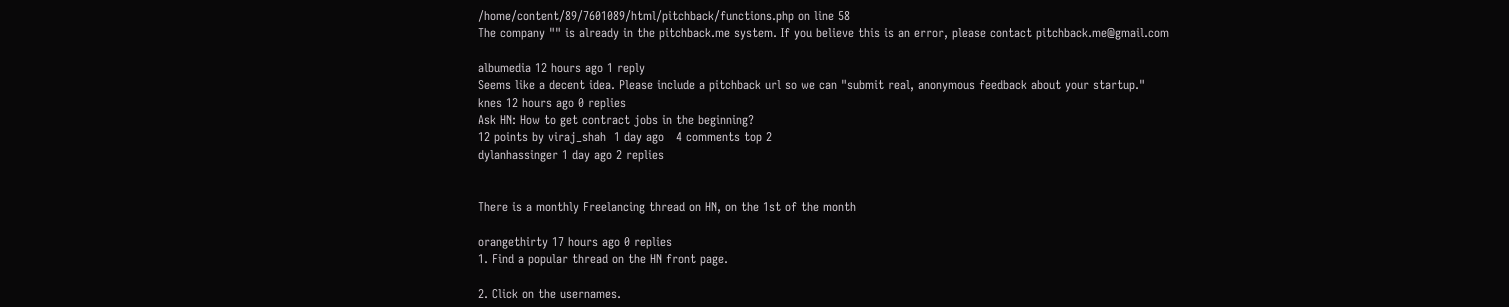/home/content/89/7601089/html/pitchback/functions.php on line 58
The company "" is already in the pitchback.me system. If you believe this is an error, please contact pitchback.me@gmail.com

albumedia 12 hours ago 1 reply
Seems like a decent idea. Please include a pitchback url so we can "submit real, anonymous feedback about your startup."
knes 12 hours ago 0 replies
Ask HN: How to get contract jobs in the beginning?
12 points by viraj_shah  1 day ago   4 comments top 2
dylanhassinger 1 day ago 2 replies


There is a monthly Freelancing thread on HN, on the 1st of the month

orangethirty 17 hours ago 0 replies
1. Find a popular thread on the HN front page.

2. Click on the usernames.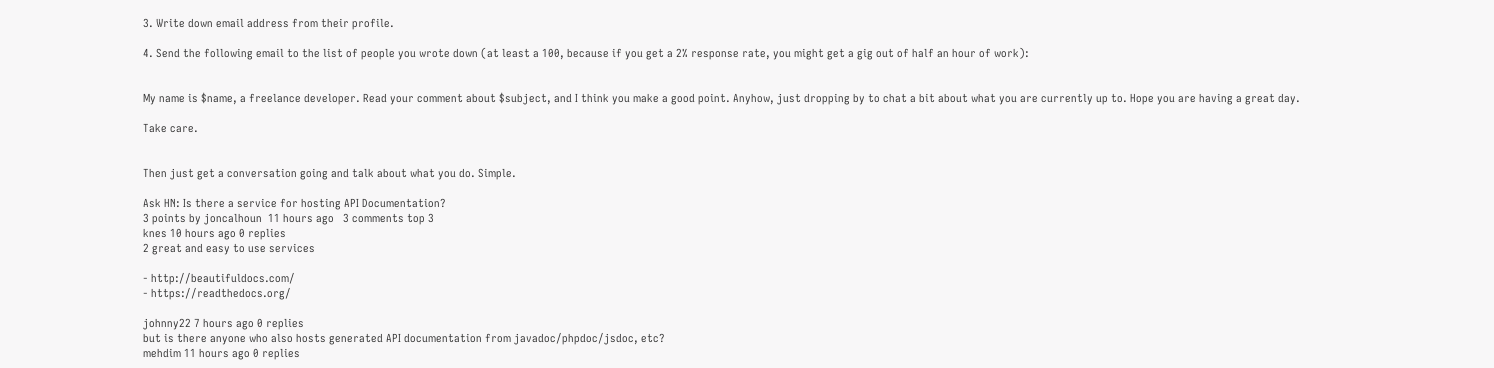3. Write down email address from their profile.

4. Send the following email to the list of people you wrote down (at least a 100, because if you get a 2% response rate, you might get a gig out of half an hour of work):


My name is $name, a freelance developer. Read your comment about $subject, and I think you make a good point. Anyhow, just dropping by to chat a bit about what you are currently up to. Hope you are having a great day.

Take care.


Then just get a conversation going and talk about what you do. Simple.

Ask HN: Is there a service for hosting API Documentation?
3 points by joncalhoun  11 hours ago   3 comments top 3
knes 10 hours ago 0 replies
2 great and easy to use services

- http://beautifuldocs.com/
- https://readthedocs.org/

johnny22 7 hours ago 0 replies
but is there anyone who also hosts generated API documentation from javadoc/phpdoc/jsdoc, etc?
mehdim 11 hours ago 0 replies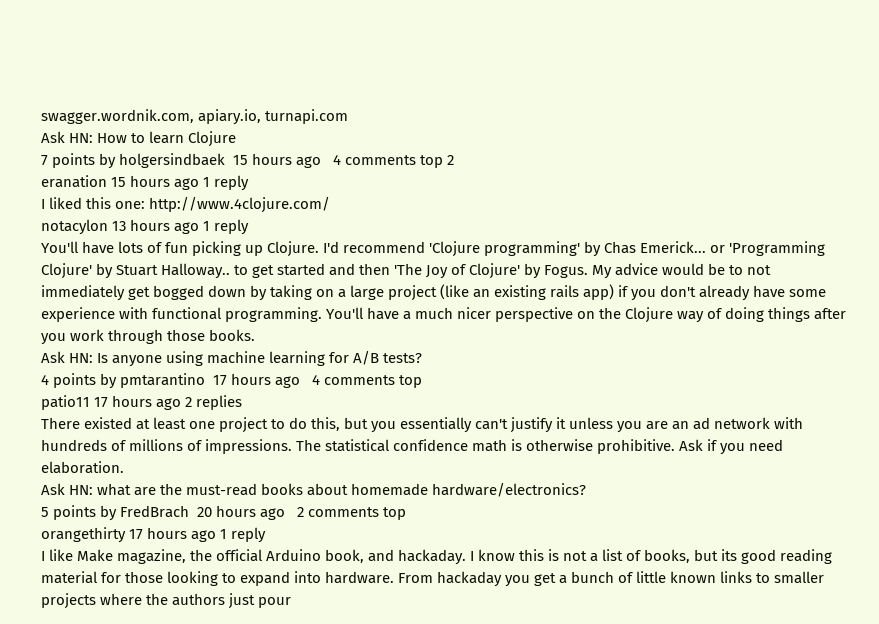swagger.wordnik.com, apiary.io, turnapi.com
Ask HN: How to learn Clojure
7 points by holgersindbaek  15 hours ago   4 comments top 2
eranation 15 hours ago 1 reply
I liked this one: http://www.4clojure.com/
notacylon 13 hours ago 1 reply
You'll have lots of fun picking up Clojure. I'd recommend 'Clojure programming' by Chas Emerick... or 'Programming Clojure' by Stuart Halloway.. to get started and then 'The Joy of Clojure' by Fogus. My advice would be to not immediately get bogged down by taking on a large project (like an existing rails app) if you don't already have some experience with functional programming. You'll have a much nicer perspective on the Clojure way of doing things after you work through those books.
Ask HN: Is anyone using machine learning for A/B tests?
4 points by pmtarantino  17 hours ago   4 comments top
patio11 17 hours ago 2 replies
There existed at least one project to do this, but you essentially can't justify it unless you are an ad network with hundreds of millions of impressions. The statistical confidence math is otherwise prohibitive. Ask if you need elaboration.
Ask HN: what are the must-read books about homemade hardware/electronics?
5 points by FredBrach  20 hours ago   2 comments top
orangethirty 17 hours ago 1 reply
I like Make magazine, the official Arduino book, and hackaday. I know this is not a list of books, but its good reading material for those looking to expand into hardware. From hackaday you get a bunch of little known links to smaller projects where the authors just pour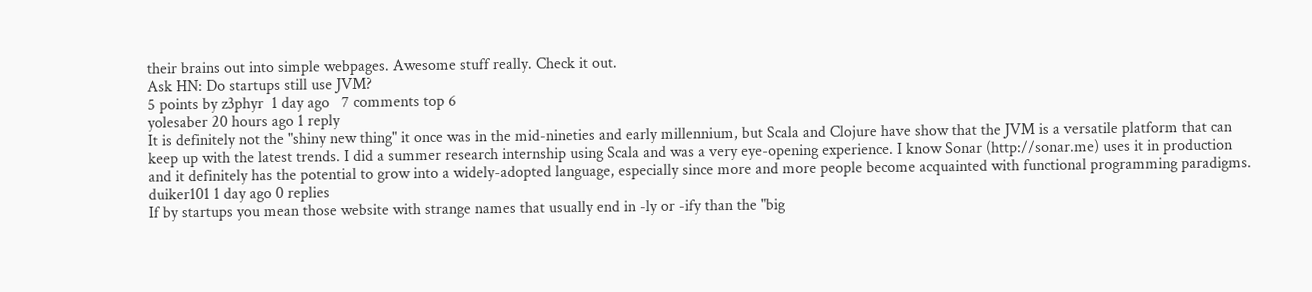their brains out into simple webpages. Awesome stuff really. Check it out.
Ask HN: Do startups still use JVM?
5 points by z3phyr  1 day ago   7 comments top 6
yolesaber 20 hours ago 1 reply
It is definitely not the "shiny new thing" it once was in the mid-nineties and early millennium, but Scala and Clojure have show that the JVM is a versatile platform that can keep up with the latest trends. I did a summer research internship using Scala and was a very eye-opening experience. I know Sonar (http://sonar.me) uses it in production and it definitely has the potential to grow into a widely-adopted language, especially since more and more people become acquainted with functional programming paradigms.
duiker101 1 day ago 0 replies
If by startups you mean those website with strange names that usually end in -ly or -ify than the "big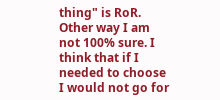thing" is RoR. Other way I am not 100% sure. I think that if I needed to choose I would not go for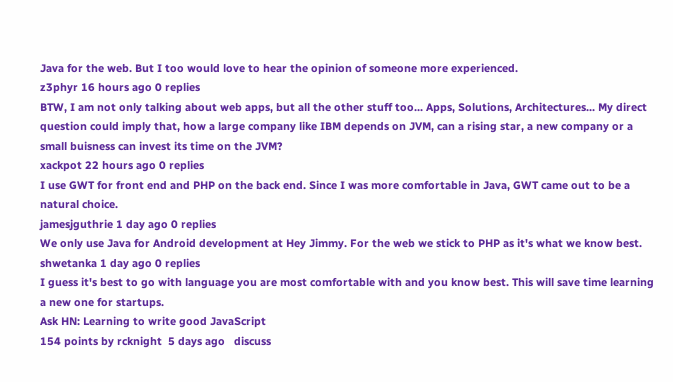Java for the web. But I too would love to hear the opinion of someone more experienced.
z3phyr 16 hours ago 0 replies
BTW, I am not only talking about web apps, but all the other stuff too... Apps, Solutions, Architectures... My direct question could imply that, how a large company like IBM depends on JVM, can a rising star, a new company or a small buisness can invest its time on the JVM?
xackpot 22 hours ago 0 replies
I use GWT for front end and PHP on the back end. Since I was more comfortable in Java, GWT came out to be a natural choice.
jamesjguthrie 1 day ago 0 replies
We only use Java for Android development at Hey Jimmy. For the web we stick to PHP as it's what we know best.
shwetanka 1 day ago 0 replies
I guess it's best to go with language you are most comfortable with and you know best. This will save time learning a new one for startups.
Ask HN: Learning to write good JavaScript
154 points by rcknight  5 days ago   discuss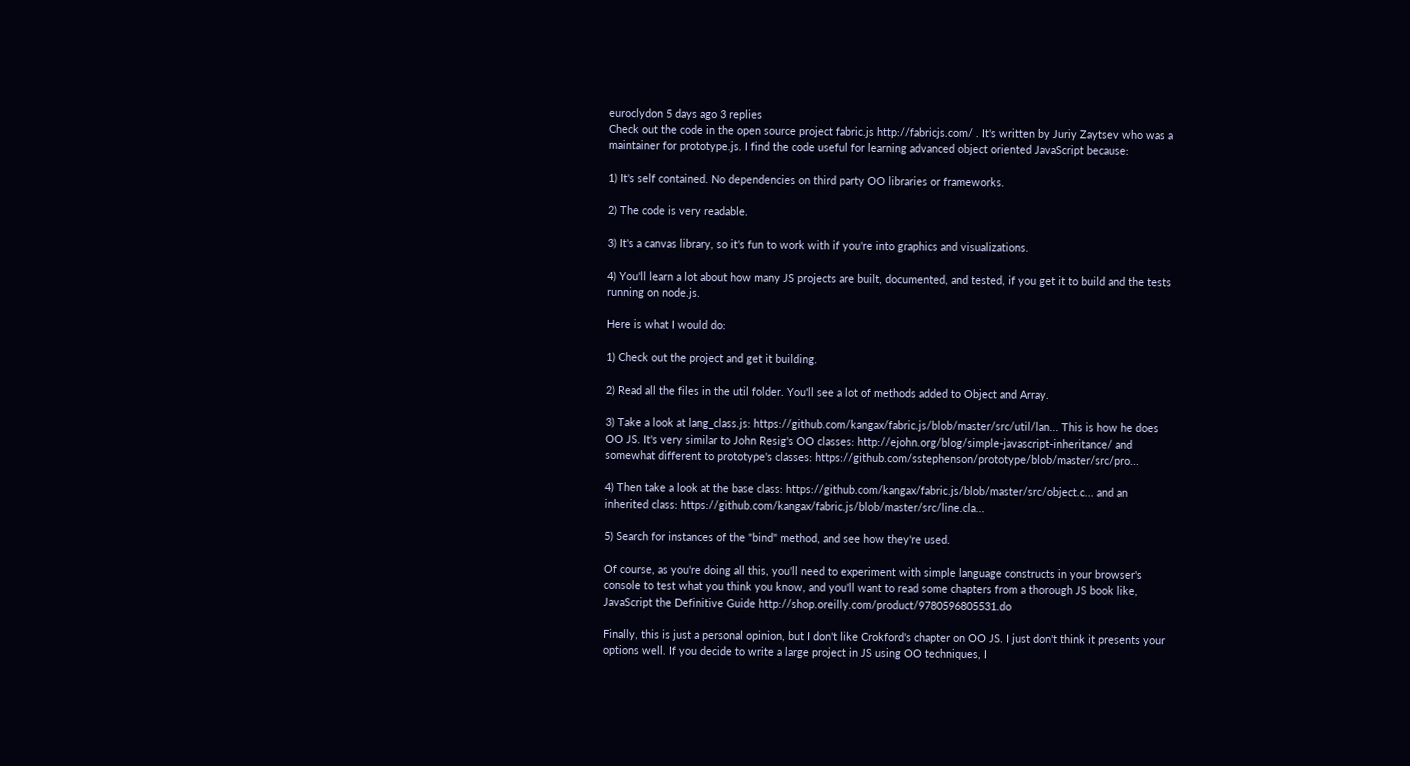euroclydon 5 days ago 3 replies
Check out the code in the open source project fabric.js http://fabricjs.com/ . It's written by Juriy Zaytsev who was a maintainer for prototype.js. I find the code useful for learning advanced object oriented JavaScript because:

1) It's self contained. No dependencies on third party OO libraries or frameworks.

2) The code is very readable.

3) It's a canvas library, so it's fun to work with if you're into graphics and visualizations.

4) You'll learn a lot about how many JS projects are built, documented, and tested, if you get it to build and the tests running on node.js.

Here is what I would do:

1) Check out the project and get it building.

2) Read all the files in the util folder. You'll see a lot of methods added to Object and Array.

3) Take a look at lang_class.js: https://github.com/kangax/fabric.js/blob/master/src/util/lan... This is how he does OO JS. It's very similar to John Resig's OO classes: http://ejohn.org/blog/simple-javascript-inheritance/ and somewhat different to prototype's classes: https://github.com/sstephenson/prototype/blob/master/src/pro...

4) Then take a look at the base class: https://github.com/kangax/fabric.js/blob/master/src/object.c... and an inherited class: https://github.com/kangax/fabric.js/blob/master/src/line.cla...

5) Search for instances of the "bind" method, and see how they're used.

Of course, as you're doing all this, you'll need to experiment with simple language constructs in your browser's console to test what you think you know, and you'll want to read some chapters from a thorough JS book like, JavaScript the Definitive Guide http://shop.oreilly.com/product/9780596805531.do

Finally, this is just a personal opinion, but I don't like Crokford's chapter on OO JS. I just don't think it presents your options well. If you decide to write a large project in JS using OO techniques, I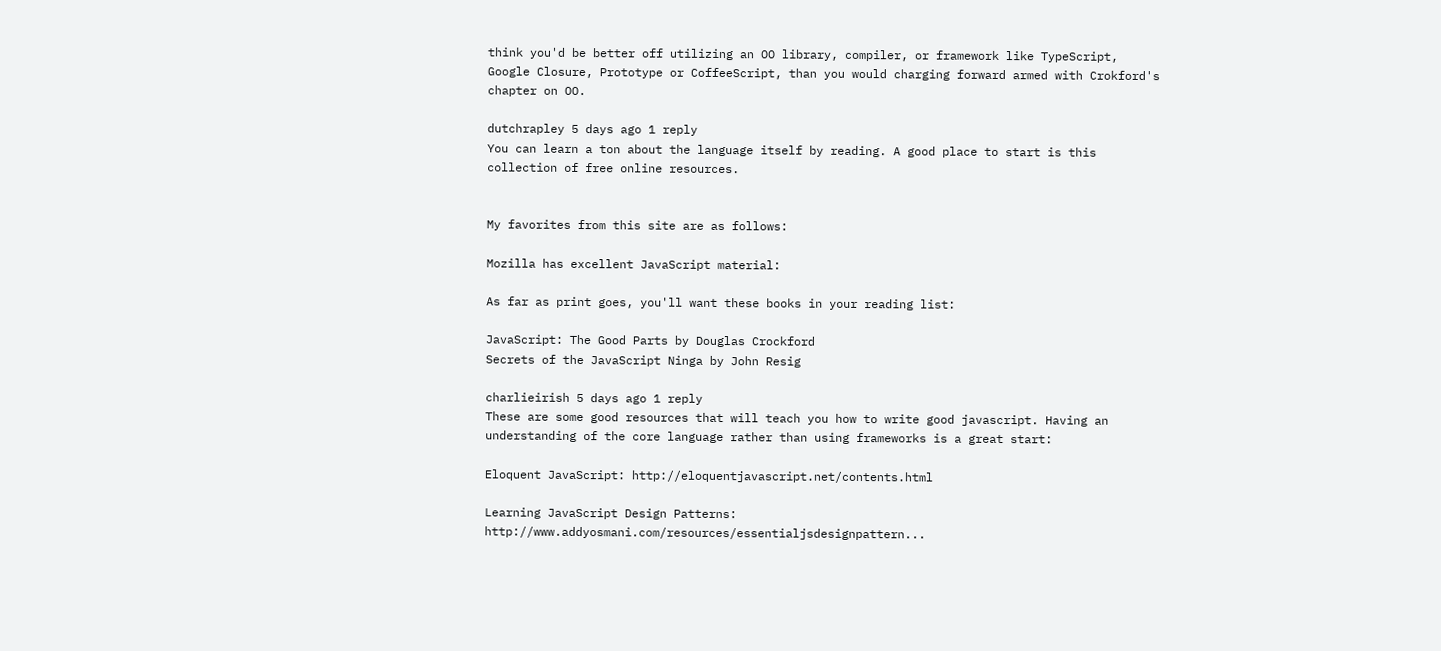think you'd be better off utilizing an OO library, compiler, or framework like TypeScript, Google Closure, Prototype or CoffeeScript, than you would charging forward armed with Crokford's chapter on OO.

dutchrapley 5 days ago 1 reply
You can learn a ton about the language itself by reading. A good place to start is this collection of free online resources.


My favorites from this site are as follows:

Mozilla has excellent JavaScript material:

As far as print goes, you'll want these books in your reading list:

JavaScript: The Good Parts by Douglas Crockford
Secrets of the JavaScript Ninga by John Resig

charlieirish 5 days ago 1 reply
These are some good resources that will teach you how to write good javascript. Having an understanding of the core language rather than using frameworks is a great start:

Eloquent JavaScript: http://eloquentjavascript.net/contents.html

Learning JavaScript Design Patterns: http://www.addyosmani.com/resources/essentialjsdesignpattern...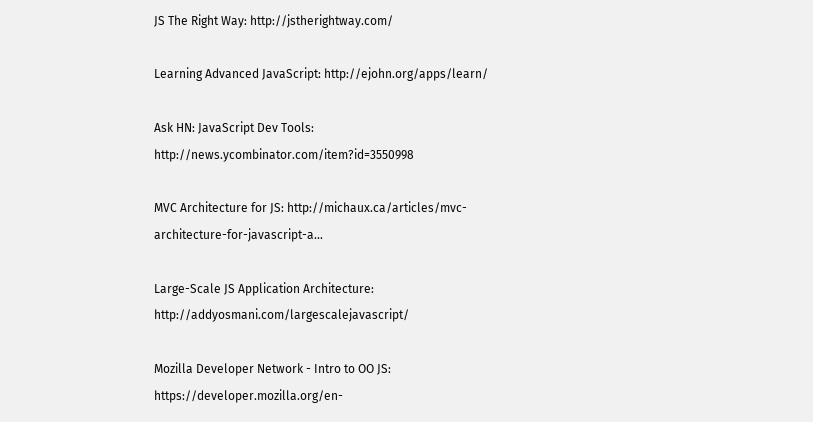JS The Right Way: http://jstherightway.com/

Learning Advanced JavaScript: http://ejohn.org/apps/learn/

Ask HN: JavaScript Dev Tools: http://news.ycombinator.com/item?id=3550998

MVC Architecture for JS: http://michaux.ca/articles/mvc-architecture-for-javascript-a...

Large-Scale JS Application Architecture: http://addyosmani.com/largescalejavascript/

Mozilla Developer Network - Intro to OO JS: https://developer.mozilla.org/en-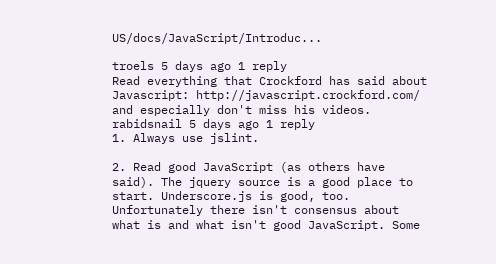US/docs/JavaScript/Introduc...

troels 5 days ago 1 reply
Read everything that Crockford has said about Javascript: http://javascript.crockford.com/ and especially don't miss his videos.
rabidsnail 5 days ago 1 reply
1. Always use jslint.

2. Read good JavaScript (as others have said). The jquery source is a good place to start. Underscore.js is good, too. Unfortunately there isn't consensus about what is and what isn't good JavaScript. Some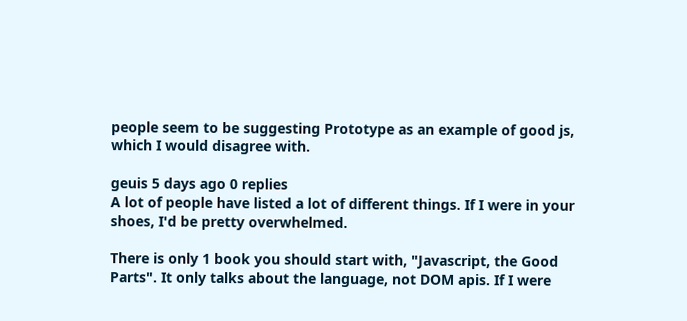people seem to be suggesting Prototype as an example of good js, which I would disagree with.

geuis 5 days ago 0 replies
A lot of people have listed a lot of different things. If I were in your shoes, I'd be pretty overwhelmed.

There is only 1 book you should start with, "Javascript, the Good Parts". It only talks about the language, not DOM apis. If I were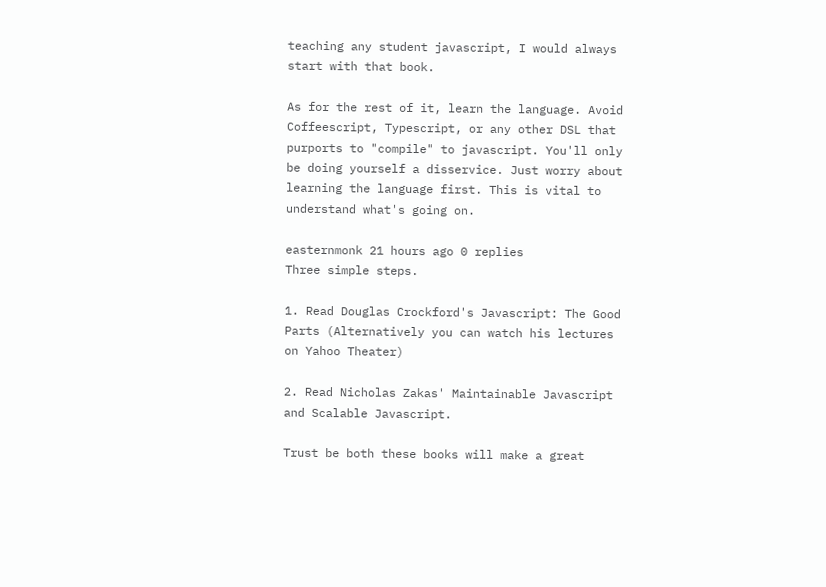teaching any student javascript, I would always start with that book.

As for the rest of it, learn the language. Avoid Coffeescript, Typescript, or any other DSL that purports to "compile" to javascript. You'll only be doing yourself a disservice. Just worry about learning the language first. This is vital to understand what's going on.

easternmonk 21 hours ago 0 replies
Three simple steps.

1. Read Douglas Crockford's Javascript: The Good Parts (Alternatively you can watch his lectures on Yahoo Theater)

2. Read Nicholas Zakas' Maintainable Javascript and Scalable Javascript.

Trust be both these books will make a great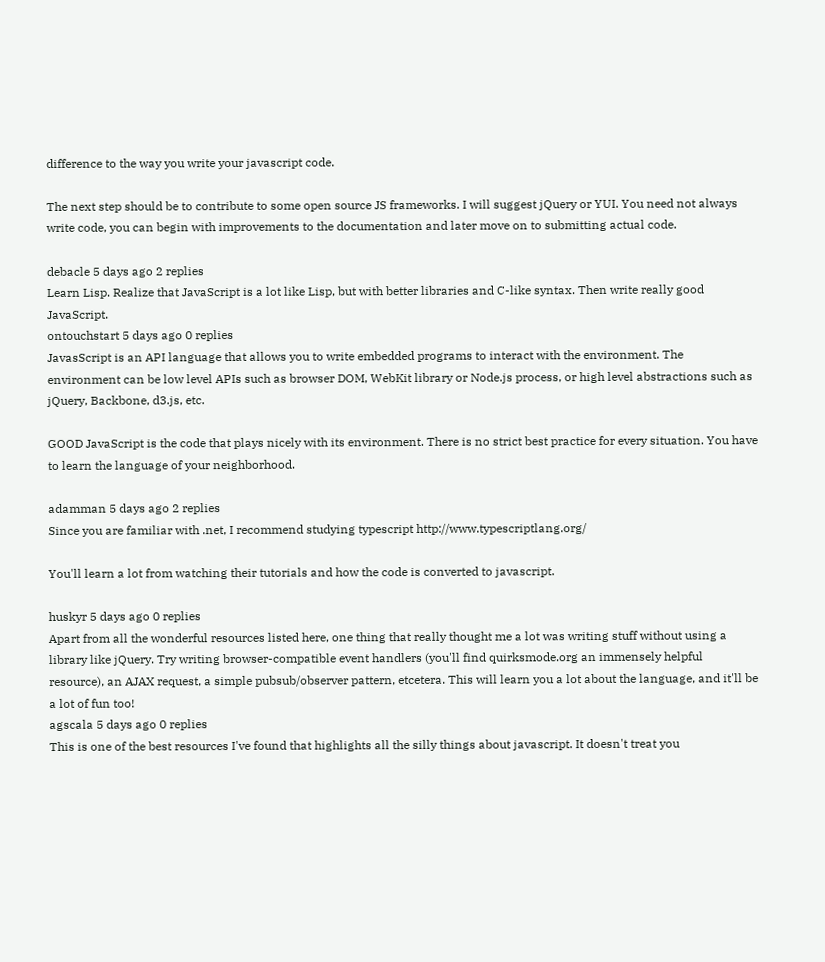difference to the way you write your javascript code.

The next step should be to contribute to some open source JS frameworks. I will suggest jQuery or YUI. You need not always write code, you can begin with improvements to the documentation and later move on to submitting actual code.

debacle 5 days ago 2 replies
Learn Lisp. Realize that JavaScript is a lot like Lisp, but with better libraries and C-like syntax. Then write really good JavaScript.
ontouchstart 5 days ago 0 replies
JavasScript is an API language that allows you to write embedded programs to interact with the environment. The environment can be low level APIs such as browser DOM, WebKit library or Node.js process, or high level abstractions such as jQuery, Backbone, d3.js, etc.

GOOD JavaScript is the code that plays nicely with its environment. There is no strict best practice for every situation. You have to learn the language of your neighborhood.

adamman 5 days ago 2 replies
Since you are familiar with .net, I recommend studying typescript http://www.typescriptlang.org/

You'll learn a lot from watching their tutorials and how the code is converted to javascript.

huskyr 5 days ago 0 replies
Apart from all the wonderful resources listed here, one thing that really thought me a lot was writing stuff without using a library like jQuery. Try writing browser-compatible event handlers (you'll find quirksmode.org an immensely helpful resource), an AJAX request, a simple pubsub/observer pattern, etcetera. This will learn you a lot about the language, and it'll be a lot of fun too!
agscala 5 days ago 0 replies
This is one of the best resources I've found that highlights all the silly things about javascript. It doesn't treat you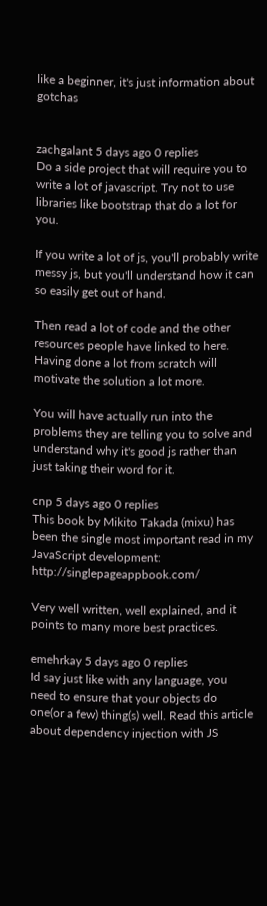like a beginner, it's just information about gotchas


zachgalant 5 days ago 0 replies
Do a side project that will require you to write a lot of javascript. Try not to use libraries like bootstrap that do a lot for you.

If you write a lot of js, you'll probably write messy js, but you'll understand how it can so easily get out of hand.

Then read a lot of code and the other resources people have linked to here. Having done a lot from scratch will motivate the solution a lot more.

You will have actually run into the problems they are telling you to solve and understand why it's good js rather than just taking their word for it.

cnp 5 days ago 0 replies
This book by Mikito Takada (mixu) has been the single most important read in my JavaScript development: http://singlepageappbook.com/

Very well written, well explained, and it points to many more best practices.

emehrkay 5 days ago 0 replies
Id say just like with any language, you need to ensure that your objects do one(or a few) thing(s) well. Read this article about dependency injection with JS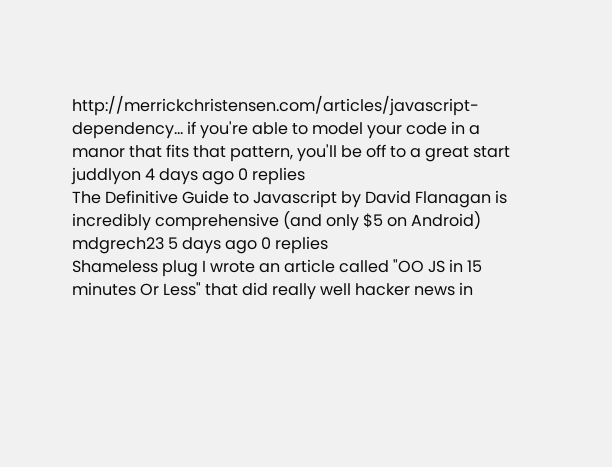http://merrickchristensen.com/articles/javascript-dependency... if you're able to model your code in a manor that fits that pattern, you'll be off to a great start
juddlyon 4 days ago 0 replies
The Definitive Guide to Javascript by David Flanagan is incredibly comprehensive (and only $5 on Android)
mdgrech23 5 days ago 0 replies
Shameless plug I wrote an article called "OO JS in 15 minutes Or Less" that did really well hacker news in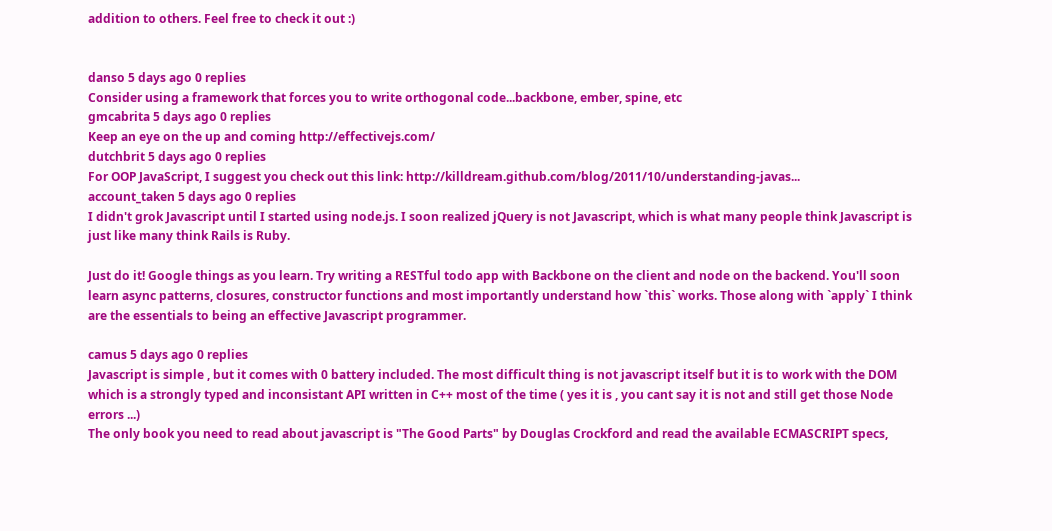addition to others. Feel free to check it out :)


danso 5 days ago 0 replies
Consider using a framework that forces you to write orthogonal code...backbone, ember, spine, etc
gmcabrita 5 days ago 0 replies
Keep an eye on the up and coming http://effectivejs.com/
dutchbrit 5 days ago 0 replies
For OOP JavaScript, I suggest you check out this link: http://killdream.github.com/blog/2011/10/understanding-javas...
account_taken 5 days ago 0 replies
I didn't grok Javascript until I started using node.js. I soon realized jQuery is not Javascript, which is what many people think Javascript is just like many think Rails is Ruby.

Just do it! Google things as you learn. Try writing a RESTful todo app with Backbone on the client and node on the backend. You'll soon learn async patterns, closures, constructor functions and most importantly understand how `this` works. Those along with `apply` I think are the essentials to being an effective Javascript programmer.

camus 5 days ago 0 replies
Javascript is simple , but it comes with 0 battery included. The most difficult thing is not javascript itself but it is to work with the DOM which is a strongly typed and inconsistant API written in C++ most of the time ( yes it is , you cant say it is not and still get those Node errors ...)
The only book you need to read about javascript is "The Good Parts" by Douglas Crockford and read the available ECMASCRIPT specs,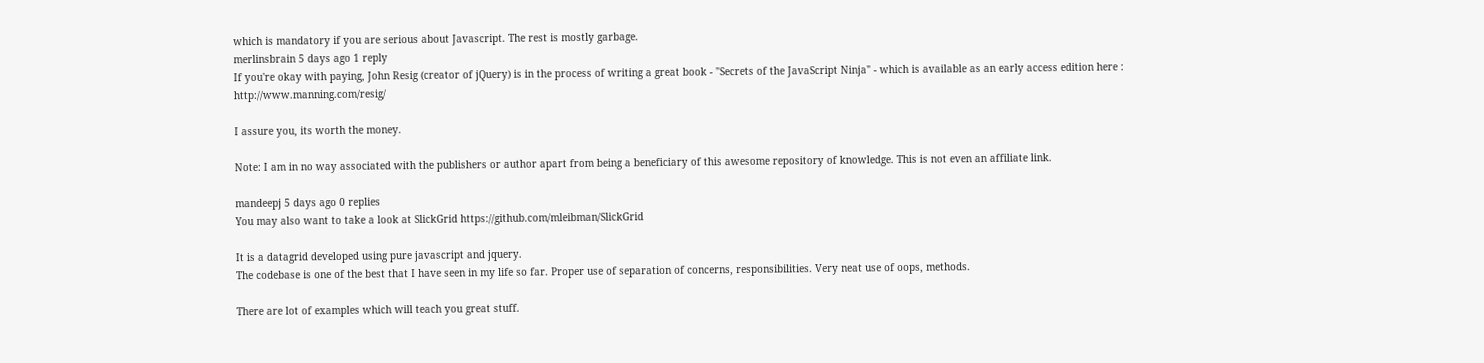which is mandatory if you are serious about Javascript. The rest is mostly garbage.
merlinsbrain 5 days ago 1 reply
If you're okay with paying, John Resig (creator of jQuery) is in the process of writing a great book - "Secrets of the JavaScript Ninja" - which is available as an early access edition here : http://www.manning.com/resig/

I assure you, its worth the money.

Note: I am in no way associated with the publishers or author apart from being a beneficiary of this awesome repository of knowledge. This is not even an affiliate link.

mandeepj 5 days ago 0 replies
You may also want to take a look at SlickGrid https://github.com/mleibman/SlickGrid

It is a datagrid developed using pure javascript and jquery.
The codebase is one of the best that I have seen in my life so far. Proper use of separation of concerns, responsibilities. Very neat use of oops, methods.

There are lot of examples which will teach you great stuff.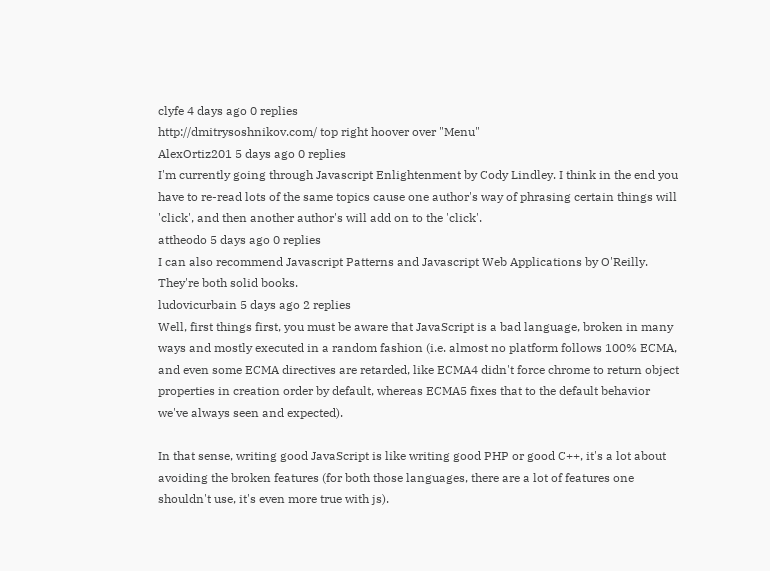clyfe 4 days ago 0 replies
http://dmitrysoshnikov.com/ top right hoover over "Menu"
AlexOrtiz201 5 days ago 0 replies
I'm currently going through Javascript Enlightenment by Cody Lindley. I think in the end you have to re-read lots of the same topics cause one author's way of phrasing certain things will 'click', and then another author's will add on to the 'click'.
attheodo 5 days ago 0 replies
I can also recommend Javascript Patterns and Javascript Web Applications by O'Reilly. They're both solid books.
ludovicurbain 5 days ago 2 replies
Well, first things first, you must be aware that JavaScript is a bad language, broken in many ways and mostly executed in a random fashion (i.e. almost no platform follows 100% ECMA, and even some ECMA directives are retarded, like ECMA4 didn't force chrome to return object properties in creation order by default, whereas ECMA5 fixes that to the default behavior we've always seen and expected).

In that sense, writing good JavaScript is like writing good PHP or good C++, it's a lot about avoiding the broken features (for both those languages, there are a lot of features one shouldn't use, it's even more true with js).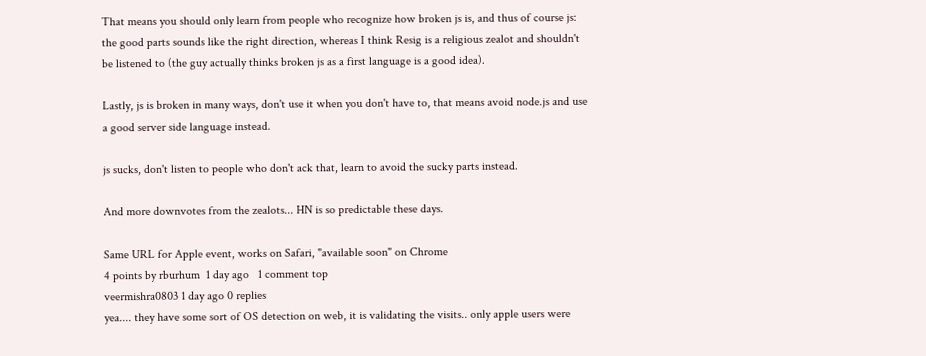That means you should only learn from people who recognize how broken js is, and thus of course js: the good parts sounds like the right direction, whereas I think Resig is a religious zealot and shouldn't be listened to (the guy actually thinks broken js as a first language is a good idea).

Lastly, js is broken in many ways, don't use it when you don't have to, that means avoid node.js and use a good server side language instead.

js sucks, don't listen to people who don't ack that, learn to avoid the sucky parts instead.

And more downvotes from the zealots... HN is so predictable these days.

Same URL for Apple event, works on Safari, "available soon" on Chrome
4 points by rburhum  1 day ago   1 comment top
veermishra0803 1 day ago 0 replies
yea.... they have some sort of OS detection on web, it is validating the visits.. only apple users were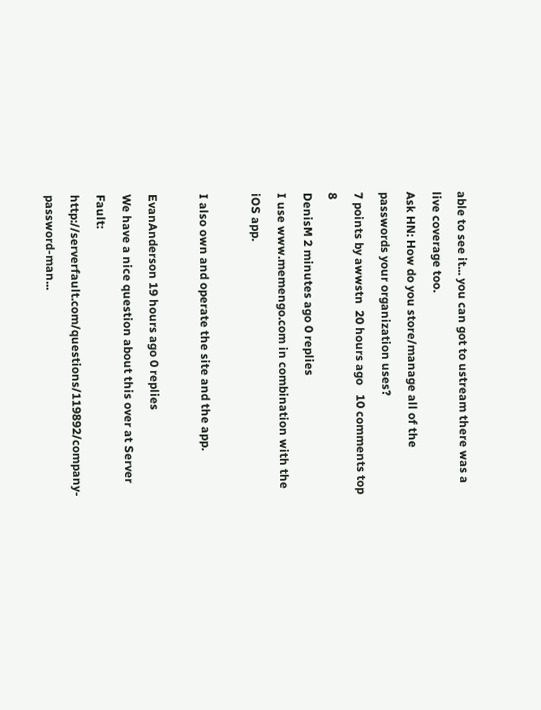able to see it... you can got to ustream there was a live coverage too.
Ask HN: How do you store/manage all of the passwords your organization uses?
7 points by awwstn  20 hours ago   10 comments top 8
DenisM 2 minutes ago 0 replies
I use www.memengo.com in combination with the iOS app.

I also own and operate the site and the app.

EvanAnderson 19 hours ago 0 replies
We have a nice question about this over at Server Fault: http://serverfault.com/questions/119892/company-password-man...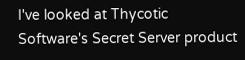I've looked at Thycotic Software's Secret Server product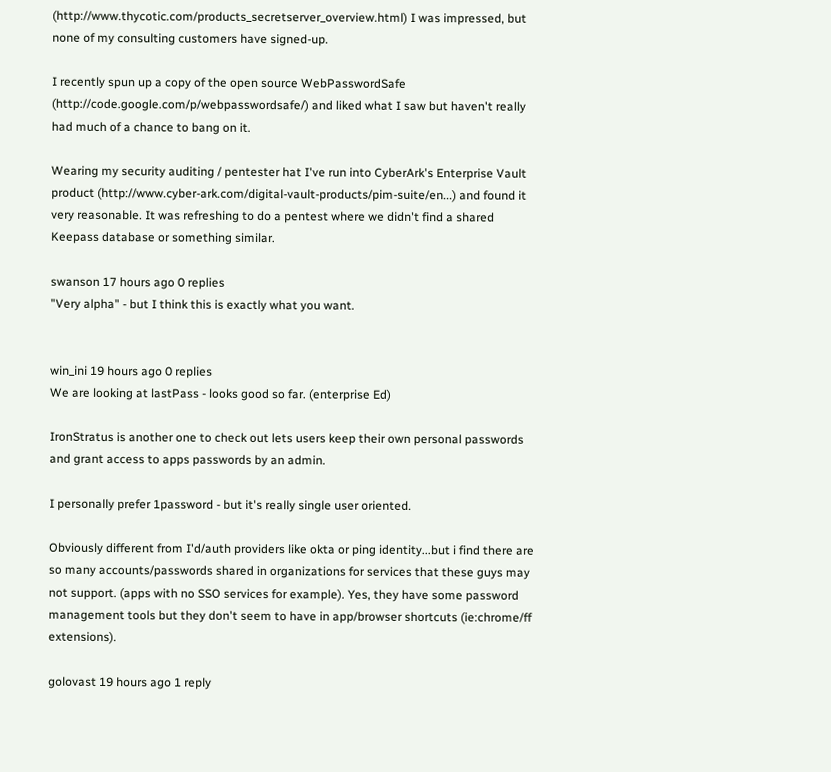(http://www.thycotic.com/products_secretserver_overview.html) I was impressed, but none of my consulting customers have signed-up.

I recently spun up a copy of the open source WebPasswordSafe (http://code.google.com/p/webpasswordsafe/) and liked what I saw but haven't really had much of a chance to bang on it.

Wearing my security auditing / pentester hat I've run into CyberArk's Enterprise Vault product (http://www.cyber-ark.com/digital-vault-products/pim-suite/en...) and found it very reasonable. It was refreshing to do a pentest where we didn't find a shared Keepass database or something similar.

swanson 17 hours ago 0 replies
"Very alpha" - but I think this is exactly what you want.


win_ini 19 hours ago 0 replies
We are looking at lastPass - looks good so far. (enterprise Ed)

IronStratus is another one to check out lets users keep their own personal passwords and grant access to apps passwords by an admin.

I personally prefer 1password - but it's really single user oriented.

Obviously different from I'd/auth providers like okta or ping identity...but i find there are so many accounts/passwords shared in organizations for services that these guys may not support. (apps with no SSO services for example). Yes, they have some password management tools but they don't seem to have in app/browser shortcuts (ie:chrome/ff extensions).

golovast 19 hours ago 1 reply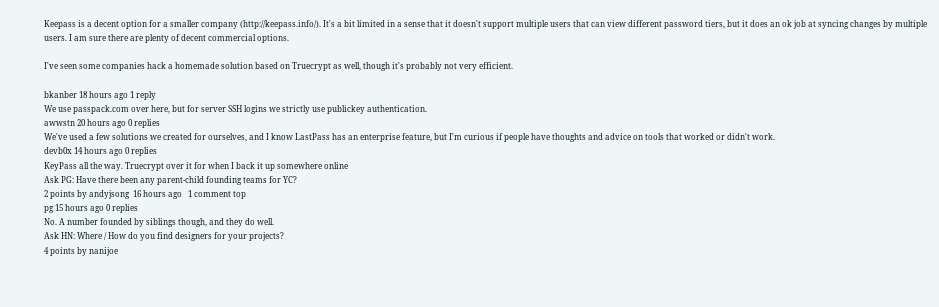Keepass is a decent option for a smaller company (http://keepass.info/). It's a bit limited in a sense that it doesn't support multiple users that can view different password tiers, but it does an ok job at syncing changes by multiple users. I am sure there are plenty of decent commercial options.

I've seen some companies hack a homemade solution based on Truecrypt as well, though it's probably not very efficient.

bkanber 18 hours ago 1 reply
We use passpack.com over here, but for server SSH logins we strictly use publickey authentication.
awwstn 20 hours ago 0 replies
We've used a few solutions we created for ourselves, and I know LastPass has an enterprise feature, but I'm curious if people have thoughts and advice on tools that worked or didn't work.
devb0x 14 hours ago 0 replies
KeyPass all the way. Truecrypt over it for when I back it up somewhere online
Ask PG: Have there been any parent-child founding teams for YC?
2 points by andyjsong  16 hours ago   1 comment top
pg 15 hours ago 0 replies
No. A number founded by siblings though, and they do well.
Ask HN: Where / How do you find designers for your projects?
4 points by nanijoe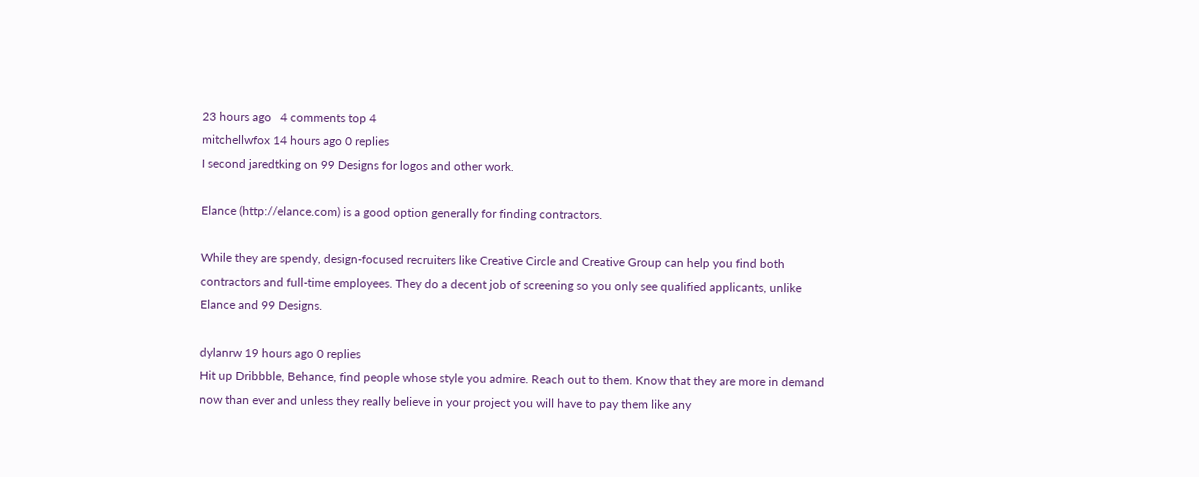23 hours ago   4 comments top 4
mitchellwfox 14 hours ago 0 replies
I second jaredtking on 99 Designs for logos and other work.

Elance (http://elance.com) is a good option generally for finding contractors.

While they are spendy, design-focused recruiters like Creative Circle and Creative Group can help you find both contractors and full-time employees. They do a decent job of screening so you only see qualified applicants, unlike Elance and 99 Designs.

dylanrw 19 hours ago 0 replies
Hit up Dribbble, Behance, find people whose style you admire. Reach out to them. Know that they are more in demand now than ever and unless they really believe in your project you will have to pay them like any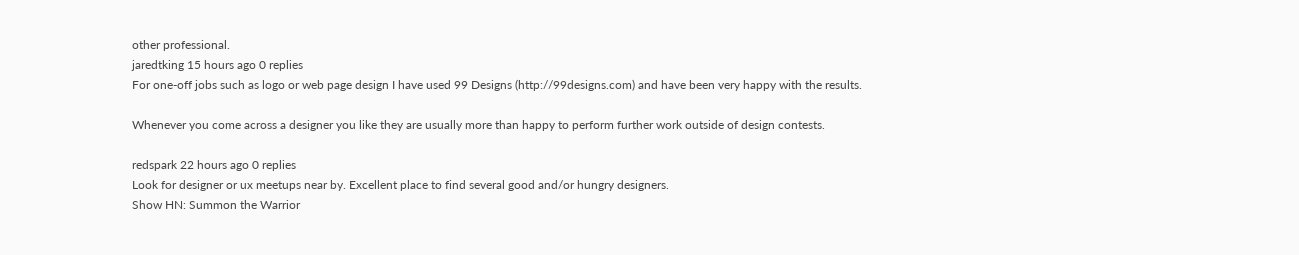other professional.
jaredtking 15 hours ago 0 replies
For one-off jobs such as logo or web page design I have used 99 Designs (http://99designs.com) and have been very happy with the results.

Whenever you come across a designer you like they are usually more than happy to perform further work outside of design contests.

redspark 22 hours ago 0 replies
Look for designer or ux meetups near by. Excellent place to find several good and/or hungry designers.
Show HN: Summon the Warrior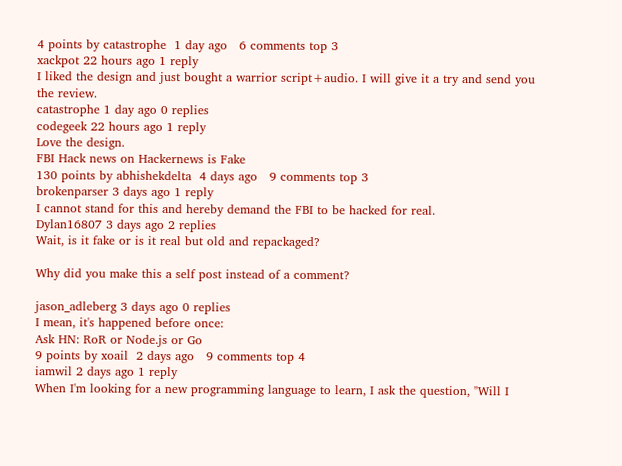4 points by catastrophe  1 day ago   6 comments top 3
xackpot 22 hours ago 1 reply
I liked the design and just bought a warrior script+audio. I will give it a try and send you the review.
catastrophe 1 day ago 0 replies
codegeek 22 hours ago 1 reply
Love the design.
FBI Hack news on Hackernews is Fake
130 points by abhishekdelta  4 days ago   9 comments top 3
brokenparser 3 days ago 1 reply
I cannot stand for this and hereby demand the FBI to be hacked for real.
Dylan16807 3 days ago 2 replies
Wait, is it fake or is it real but old and repackaged?

Why did you make this a self post instead of a comment?

jason_adleberg 3 days ago 0 replies
I mean, it's happened before once:
Ask HN: RoR or Node.js or Go
9 points by xoail  2 days ago   9 comments top 4
iamwil 2 days ago 1 reply
When I'm looking for a new programming language to learn, I ask the question, "Will I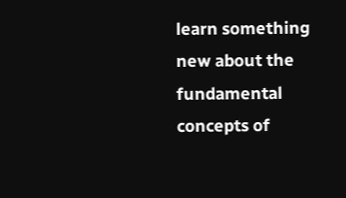learn something new about the fundamental concepts of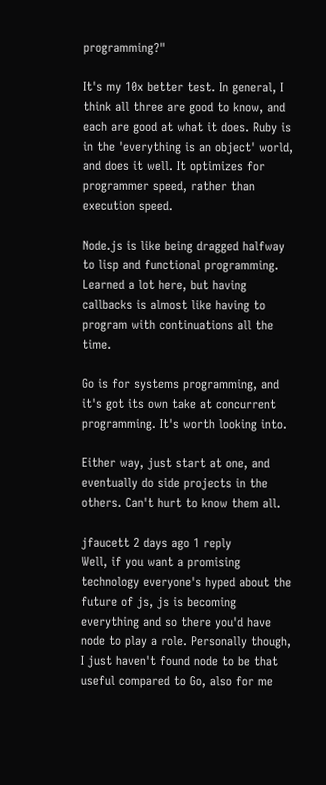programming?"

It's my 10x better test. In general, I think all three are good to know, and each are good at what it does. Ruby is in the 'everything is an object' world, and does it well. It optimizes for programmer speed, rather than execution speed.

Node.js is like being dragged halfway to lisp and functional programming. Learned a lot here, but having callbacks is almost like having to program with continuations all the time.

Go is for systems programming, and it's got its own take at concurrent programming. It's worth looking into.

Either way, just start at one, and eventually do side projects in the others. Can't hurt to know them all.

jfaucett 2 days ago 1 reply
Well, if you want a promising technology everyone's hyped about the future of js, js is becoming everything and so there you'd have node to play a role. Personally though, I just haven't found node to be that useful compared to Go, also for me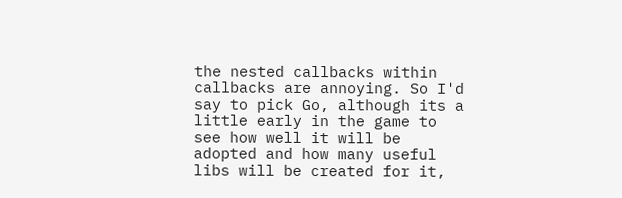the nested callbacks within callbacks are annoying. So I'd say to pick Go, although its a little early in the game to see how well it will be adopted and how many useful libs will be created for it,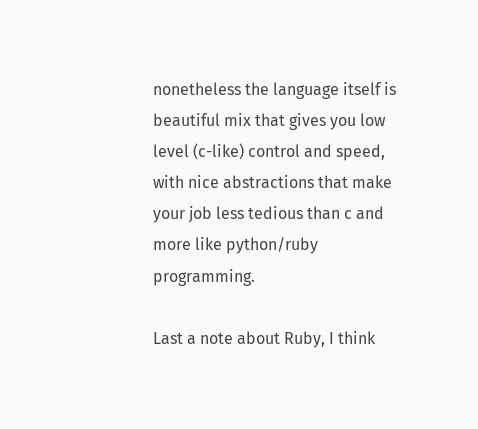nonetheless the language itself is beautiful mix that gives you low level (c-like) control and speed, with nice abstractions that make your job less tedious than c and more like python/ruby programming.

Last a note about Ruby, I think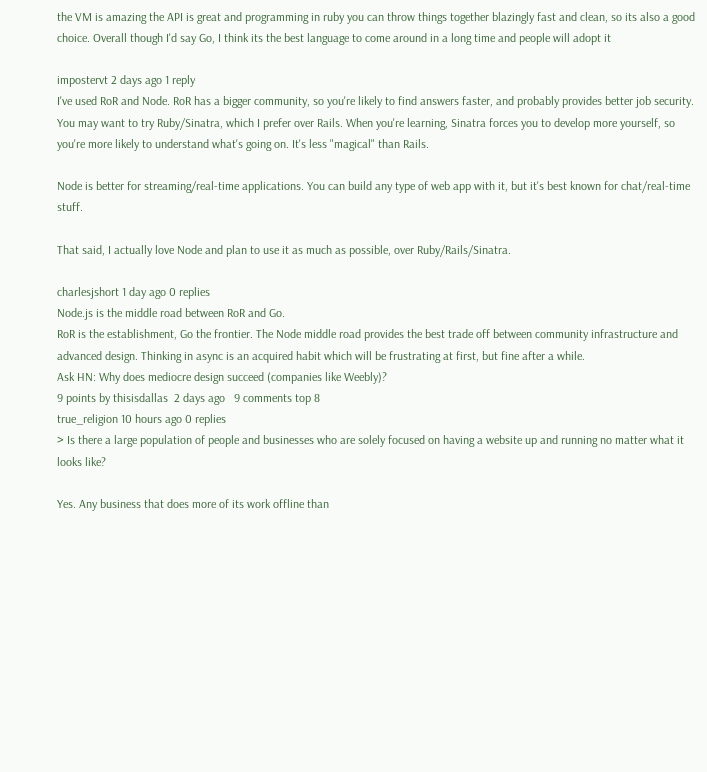the VM is amazing the API is great and programming in ruby you can throw things together blazingly fast and clean, so its also a good choice. Overall though I'd say Go, I think its the best language to come around in a long time and people will adopt it

impostervt 2 days ago 1 reply
I've used RoR and Node. RoR has a bigger community, so you're likely to find answers faster, and probably provides better job security. You may want to try Ruby/Sinatra, which I prefer over Rails. When you're learning, Sinatra forces you to develop more yourself, so you're more likely to understand what's going on. It's less "magical" than Rails.

Node is better for streaming/real-time applications. You can build any type of web app with it, but it's best known for chat/real-time stuff.

That said, I actually love Node and plan to use it as much as possible, over Ruby/Rails/Sinatra.

charlesjshort 1 day ago 0 replies
Node.js is the middle road between RoR and Go.
RoR is the establishment, Go the frontier. The Node middle road provides the best trade off between community infrastructure and advanced design. Thinking in async is an acquired habit which will be frustrating at first, but fine after a while.
Ask HN: Why does mediocre design succeed (companies like Weebly)?
9 points by thisisdallas  2 days ago   9 comments top 8
true_religion 10 hours ago 0 replies
> Is there a large population of people and businesses who are solely focused on having a website up and running no matter what it looks like?

Yes. Any business that does more of its work offline than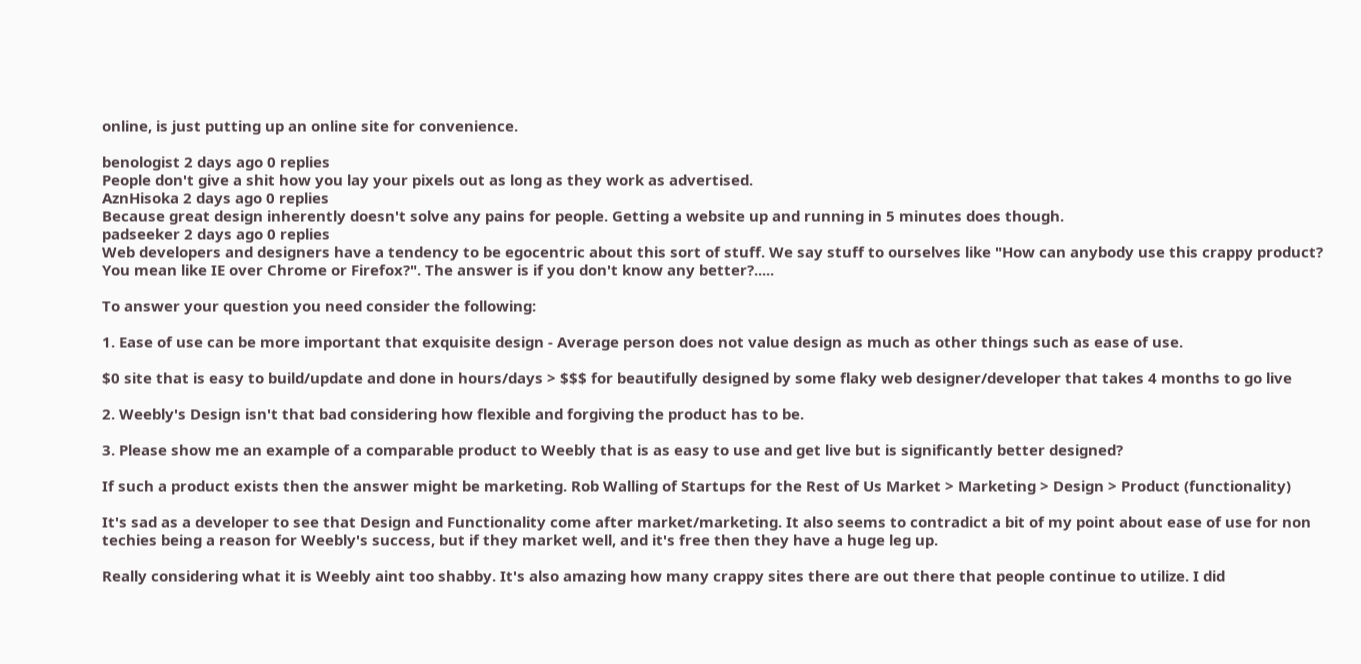online, is just putting up an online site for convenience.

benologist 2 days ago 0 replies
People don't give a shit how you lay your pixels out as long as they work as advertised.
AznHisoka 2 days ago 0 replies
Because great design inherently doesn't solve any pains for people. Getting a website up and running in 5 minutes does though.
padseeker 2 days ago 0 replies
Web developers and designers have a tendency to be egocentric about this sort of stuff. We say stuff to ourselves like "How can anybody use this crappy product? You mean like IE over Chrome or Firefox?". The answer is if you don't know any better?.....

To answer your question you need consider the following:

1. Ease of use can be more important that exquisite design - Average person does not value design as much as other things such as ease of use.

$0 site that is easy to build/update and done in hours/days > $$$ for beautifully designed by some flaky web designer/developer that takes 4 months to go live

2. Weebly's Design isn't that bad considering how flexible and forgiving the product has to be.

3. Please show me an example of a comparable product to Weebly that is as easy to use and get live but is significantly better designed?

If such a product exists then the answer might be marketing. Rob Walling of Startups for the Rest of Us Market > Marketing > Design > Product (functionality)

It's sad as a developer to see that Design and Functionality come after market/marketing. It also seems to contradict a bit of my point about ease of use for non techies being a reason for Weebly's success, but if they market well, and it's free then they have a huge leg up.

Really considering what it is Weebly aint too shabby. It's also amazing how many crappy sites there are out there that people continue to utilize. I did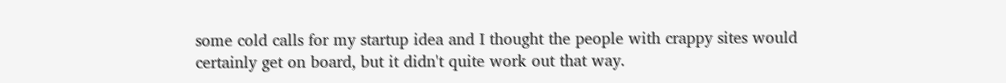some cold calls for my startup idea and I thought the people with crappy sites would certainly get on board, but it didn't quite work out that way.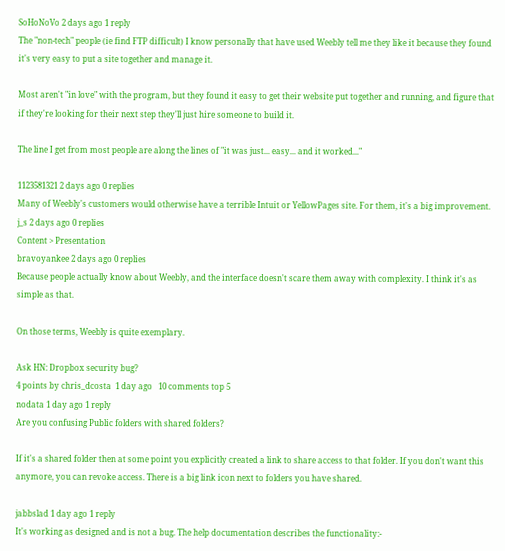SoHoNoVo 2 days ago 1 reply
The "non-tech" people (ie find FTP difficult) I know personally that have used Weebly tell me they like it because they found it's very easy to put a site together and manage it.

Most aren't "in love" with the program, but they found it easy to get their website put together and running, and figure that if they're looking for their next step they'll just hire someone to build it.

The line I get from most people are along the lines of "it was just... easy... and it worked..."

1123581321 2 days ago 0 replies
Many of Weebly's customers would otherwise have a terrible Intuit or YellowPages site. For them, it's a big improvement.
j_s 2 days ago 0 replies
Content > Presentation
bravoyankee 2 days ago 0 replies
Because people actually know about Weebly, and the interface doesn't scare them away with complexity. I think it's as simple as that.

On those terms, Weebly is quite exemplary.

Ask HN: Dropbox security bug?
4 points by chris_dcosta  1 day ago   10 comments top 5
nodata 1 day ago 1 reply
Are you confusing Public folders with shared folders?

If it's a shared folder then at some point you explicitly created a link to share access to that folder. If you don't want this anymore, you can revoke access. There is a big link icon next to folders you have shared.

jabbslad 1 day ago 1 reply
It's working as designed and is not a bug. The help documentation describes the functionality:-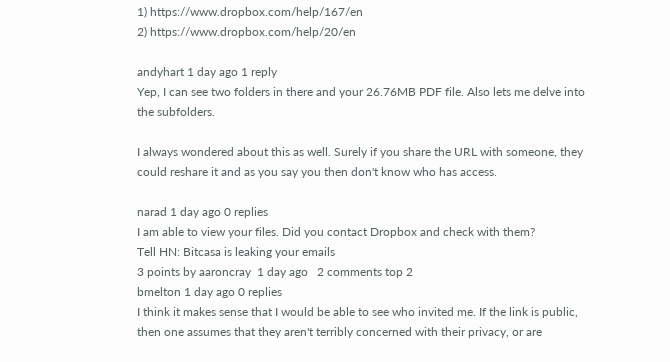1) https://www.dropbox.com/help/167/en
2) https://www.dropbox.com/help/20/en

andyhart 1 day ago 1 reply
Yep, I can see two folders in there and your 26.76MB PDF file. Also lets me delve into the subfolders.

I always wondered about this as well. Surely if you share the URL with someone, they could reshare it and as you say you then don't know who has access.

narad 1 day ago 0 replies
I am able to view your files. Did you contact Dropbox and check with them?
Tell HN: Bitcasa is leaking your emails
3 points by aaroncray  1 day ago   2 comments top 2
bmelton 1 day ago 0 replies
I think it makes sense that I would be able to see who invited me. If the link is public, then one assumes that they aren't terribly concerned with their privacy, or are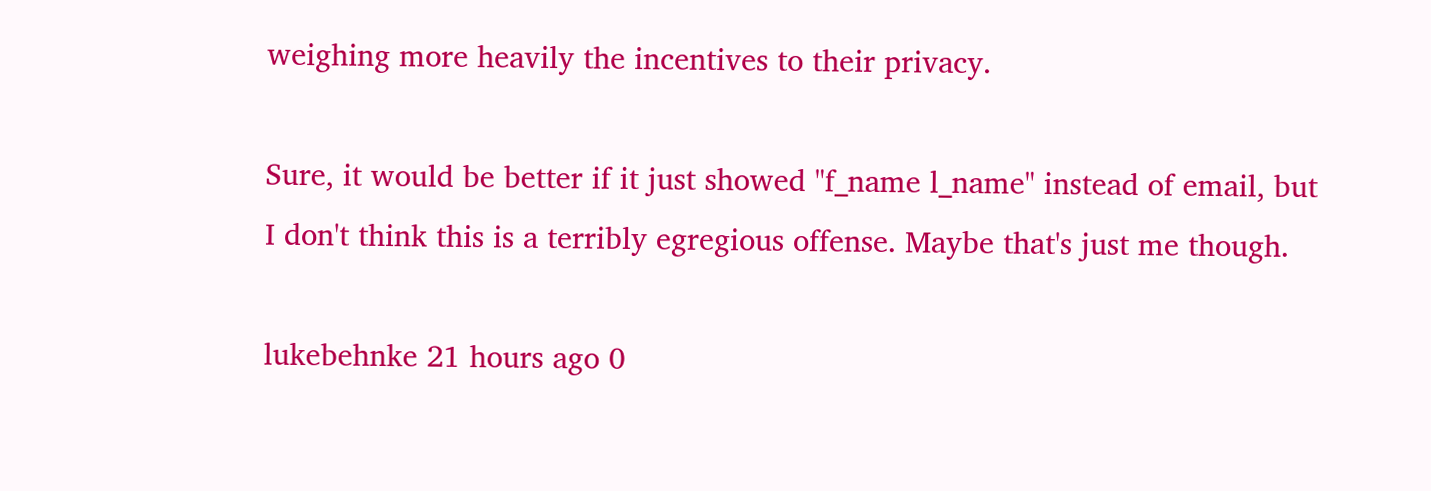weighing more heavily the incentives to their privacy.

Sure, it would be better if it just showed "f_name l_name" instead of email, but I don't think this is a terribly egregious offense. Maybe that's just me though.

lukebehnke 21 hours ago 0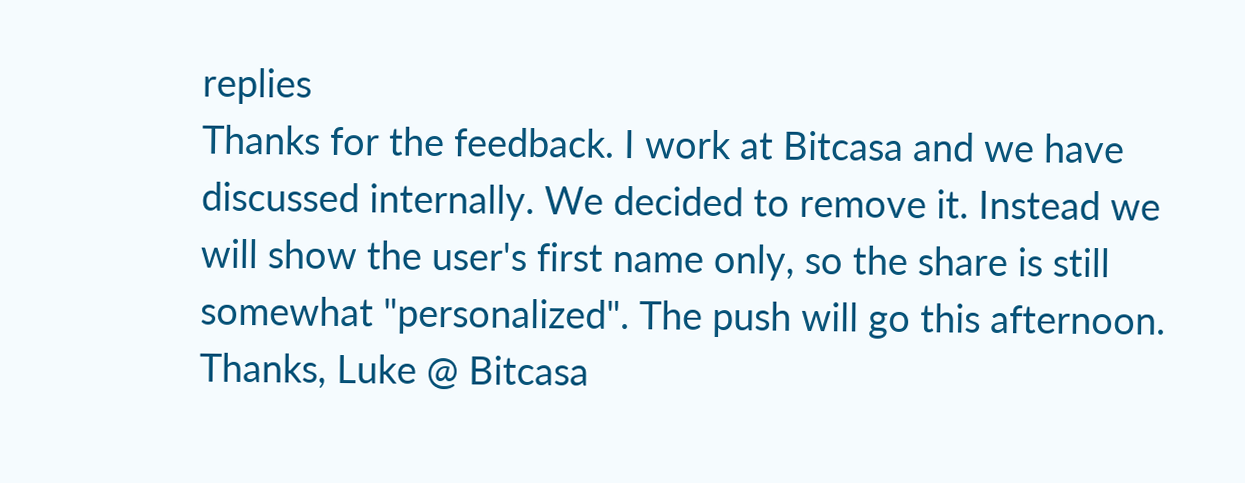replies
Thanks for the feedback. I work at Bitcasa and we have discussed internally. We decided to remove it. Instead we will show the user's first name only, so the share is still somewhat "personalized". The push will go this afternoon. Thanks, Luke @ Bitcasa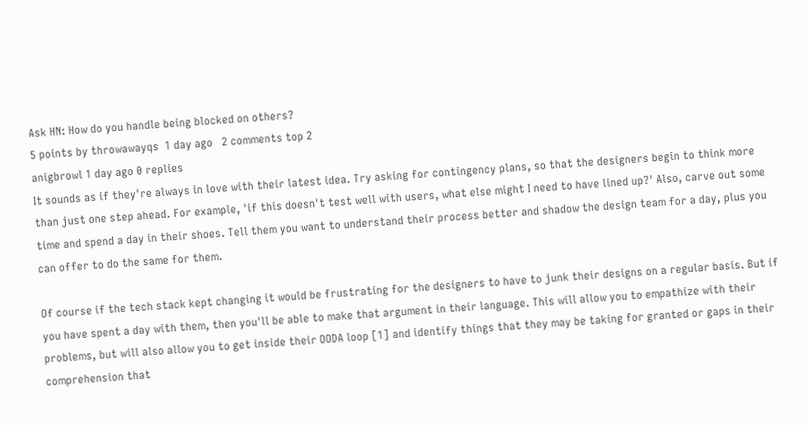Ask HN: How do you handle being blocked on others?
5 points by throwawayqs  1 day ago   2 comments top 2
anigbrowl 1 day ago 0 replies
It sounds as if they're always in love with their latest idea. Try asking for contingency plans, so that the designers begin to think more than just one step ahead. For example, 'if this doesn't test well with users, what else might I need to have lined up?' Also, carve out some time and spend a day in their shoes. Tell them you want to understand their process better and shadow the design team for a day, plus you can offer to do the same for them.

Of course if the tech stack kept changing it would be frustrating for the designers to have to junk their designs on a regular basis. But if you have spent a day with them, then you'll be able to make that argument in their language. This will allow you to empathize with their problems, but will also allow you to get inside their OODA loop [1] and identify things that they may be taking for granted or gaps in their comprehension that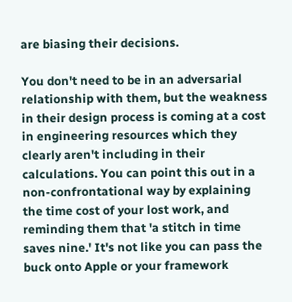are biasing their decisions.

You don't need to be in an adversarial relationship with them, but the weakness in their design process is coming at a cost in engineering resources which they clearly aren't including in their calculations. You can point this out in a non-confrontational way by explaining the time cost of your lost work, and reminding them that 'a stitch in time saves nine.' It's not like you can pass the buck onto Apple or your framework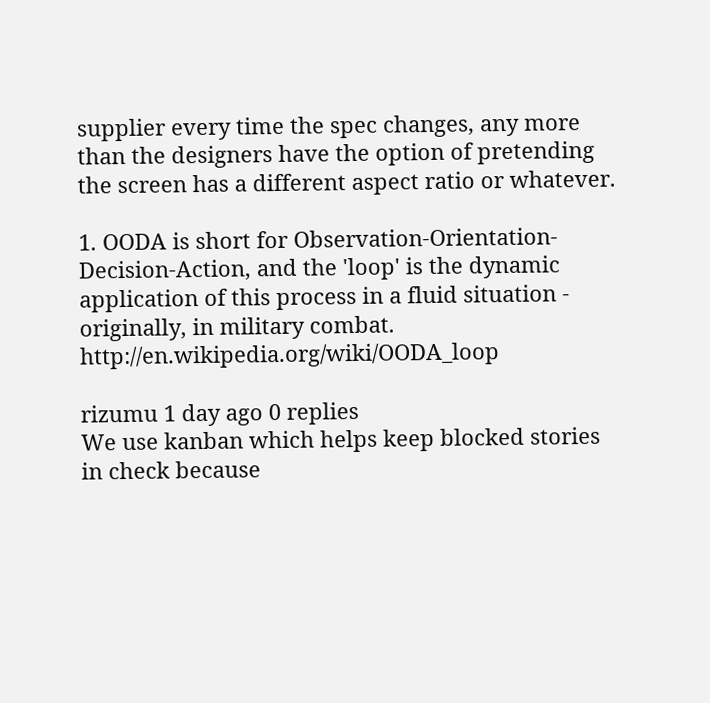supplier every time the spec changes, any more than the designers have the option of pretending the screen has a different aspect ratio or whatever.

1. OODA is short for Observation-Orientation-Decision-Action, and the 'loop' is the dynamic application of this process in a fluid situation - originally, in military combat. http://en.wikipedia.org/wiki/OODA_loop

rizumu 1 day ago 0 replies
We use kanban which helps keep blocked stories in check because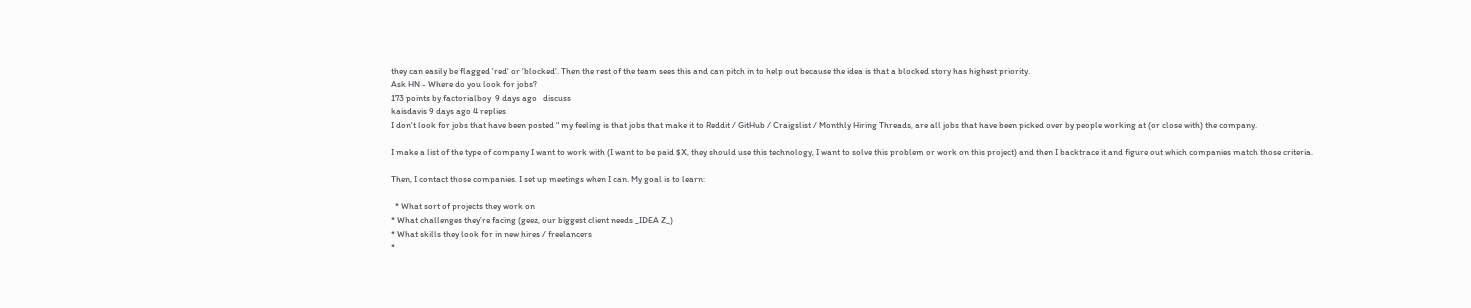they can easily be flagged 'red' or 'blocked'. Then the rest of the team sees this and can pitch in to help out because the idea is that a blocked story has highest priority.
Ask HN - Where do you look for jobs?
173 points by factorialboy  9 days ago   discuss
kaisdavis 9 days ago 4 replies
I don't look for jobs that have been posted " my feeling is that jobs that make it to Reddit / GitHub / Craigslist / Monthly Hiring Threads, are all jobs that have been picked over by people working at (or close with) the company.

I make a list of the type of company I want to work with (I want to be paid $X, they should use this technology, I want to solve this problem or work on this project) and then I backtrace it and figure out which companies match those criteria.

Then, I contact those companies. I set up meetings when I can. My goal is to learn:

  * What sort of projects they work on
* What challenges they're facing (geez, our biggest client needs _IDEA Z_)
* What skills they look for in new hires / freelancers
*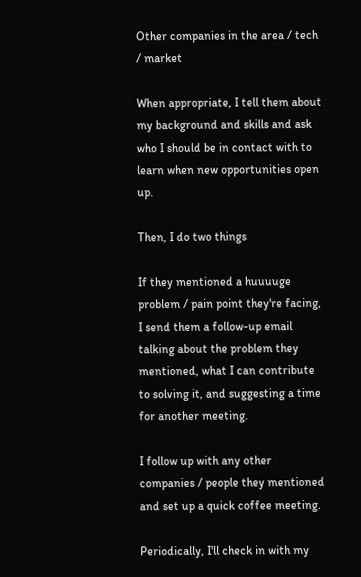Other companies in the area / tech / market

When appropriate, I tell them about my background and skills and ask who I should be in contact with to learn when new opportunities open up.

Then, I do two things

If they mentioned a huuuuge problem / pain point they're facing, I send them a follow-up email talking about the problem they mentioned, what I can contribute to solving it, and suggesting a time for another meeting.

I follow up with any other companies / people they mentioned and set up a quick coffee meeting.

Periodically, I'll check in with my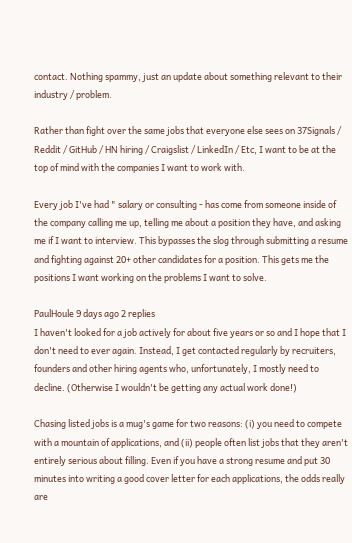contact. Nothing spammy, just an update about something relevant to their industry / problem.

Rather than fight over the same jobs that everyone else sees on 37Signals / Reddit / GitHub / HN hiring / Craigslist / LinkedIn / Etc, I want to be at the top of mind with the companies I want to work with.

Every job I've had " salary or consulting - has come from someone inside of the company calling me up, telling me about a position they have, and asking me if I want to interview. This bypasses the slog through submitting a resume and fighting against 20+ other candidates for a position. This gets me the positions I want working on the problems I want to solve.

PaulHoule 9 days ago 2 replies
I haven't looked for a job actively for about five years or so and I hope that I don't need to ever again. Instead, I get contacted regularly by recruiters, founders and other hiring agents who, unfortunately, I mostly need to decline. (Otherwise I wouldn't be getting any actual work done!)

Chasing listed jobs is a mug's game for two reasons: (i) you need to compete with a mountain of applications, and (ii) people often list jobs that they aren't entirely serious about filling. Even if you have a strong resume and put 30 minutes into writing a good cover letter for each applications, the odds really are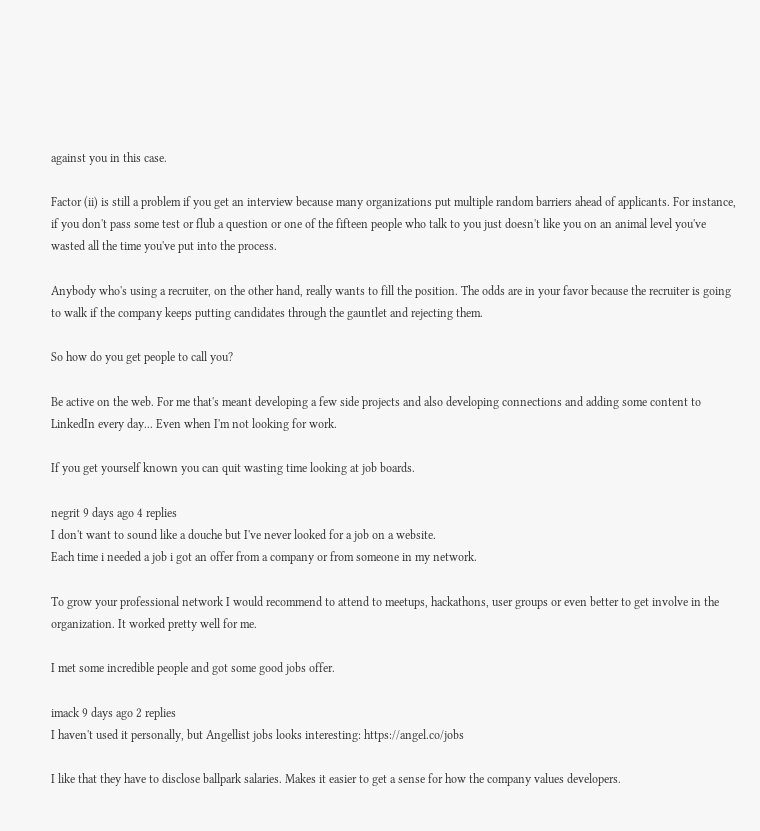against you in this case.

Factor (ii) is still a problem if you get an interview because many organizations put multiple random barriers ahead of applicants. For instance, if you don't pass some test or flub a question or one of the fifteen people who talk to you just doesn't like you on an animal level you've wasted all the time you've put into the process.

Anybody who's using a recruiter, on the other hand, really wants to fill the position. The odds are in your favor because the recruiter is going to walk if the company keeps putting candidates through the gauntlet and rejecting them.

So how do you get people to call you?

Be active on the web. For me that's meant developing a few side projects and also developing connections and adding some content to LinkedIn every day... Even when I'm not looking for work.

If you get yourself known you can quit wasting time looking at job boards.

negrit 9 days ago 4 replies
I don't want to sound like a douche but I've never looked for a job on a website.
Each time i needed a job i got an offer from a company or from someone in my network.

To grow your professional network I would recommend to attend to meetups, hackathons, user groups or even better to get involve in the organization. It worked pretty well for me.

I met some incredible people and got some good jobs offer.

imack 9 days ago 2 replies
I haven't used it personally, but Angellist jobs looks interesting: https://angel.co/jobs

I like that they have to disclose ballpark salaries. Makes it easier to get a sense for how the company values developers.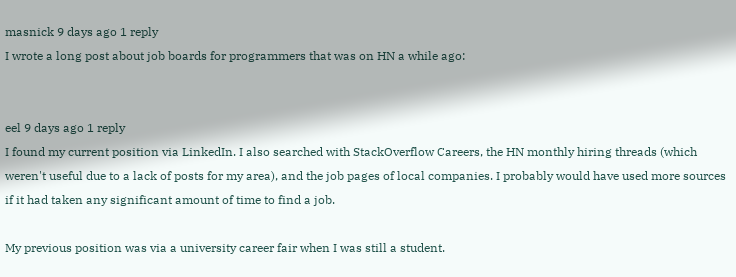masnick 9 days ago 1 reply
I wrote a long post about job boards for programmers that was on HN a while ago:


eel 9 days ago 1 reply
I found my current position via LinkedIn. I also searched with StackOverflow Careers, the HN monthly hiring threads (which weren't useful due to a lack of posts for my area), and the job pages of local companies. I probably would have used more sources if it had taken any significant amount of time to find a job.

My previous position was via a university career fair when I was still a student.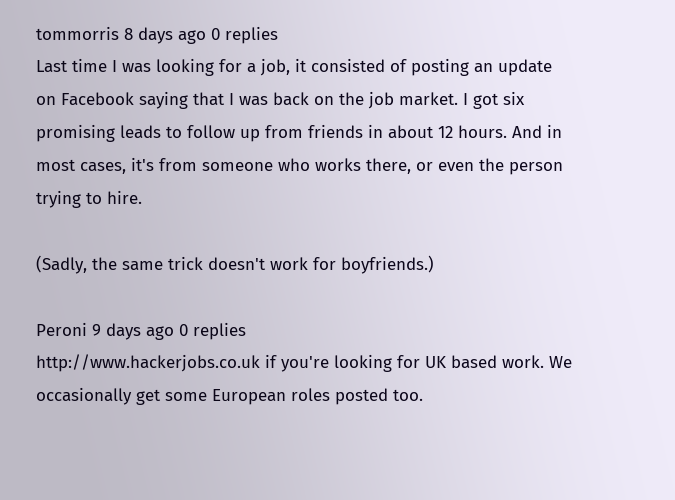tommorris 8 days ago 0 replies
Last time I was looking for a job, it consisted of posting an update on Facebook saying that I was back on the job market. I got six promising leads to follow up from friends in about 12 hours. And in most cases, it's from someone who works there, or even the person trying to hire.

(Sadly, the same trick doesn't work for boyfriends.)

Peroni 9 days ago 0 replies
http://www.hackerjobs.co.uk if you're looking for UK based work. We occasionally get some European roles posted too.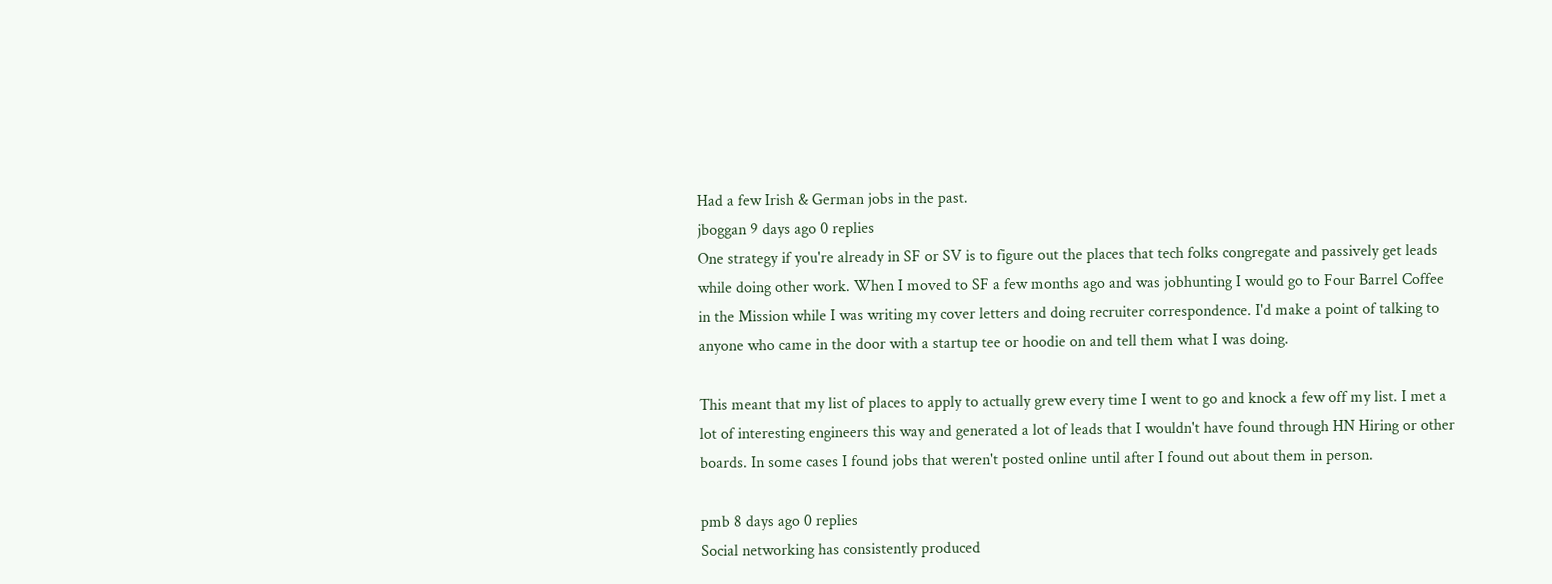Had a few Irish & German jobs in the past.
jboggan 9 days ago 0 replies
One strategy if you're already in SF or SV is to figure out the places that tech folks congregate and passively get leads while doing other work. When I moved to SF a few months ago and was jobhunting I would go to Four Barrel Coffee in the Mission while I was writing my cover letters and doing recruiter correspondence. I'd make a point of talking to anyone who came in the door with a startup tee or hoodie on and tell them what I was doing.

This meant that my list of places to apply to actually grew every time I went to go and knock a few off my list. I met a lot of interesting engineers this way and generated a lot of leads that I wouldn't have found through HN Hiring or other boards. In some cases I found jobs that weren't posted online until after I found out about them in person.

pmb 8 days ago 0 replies
Social networking has consistently produced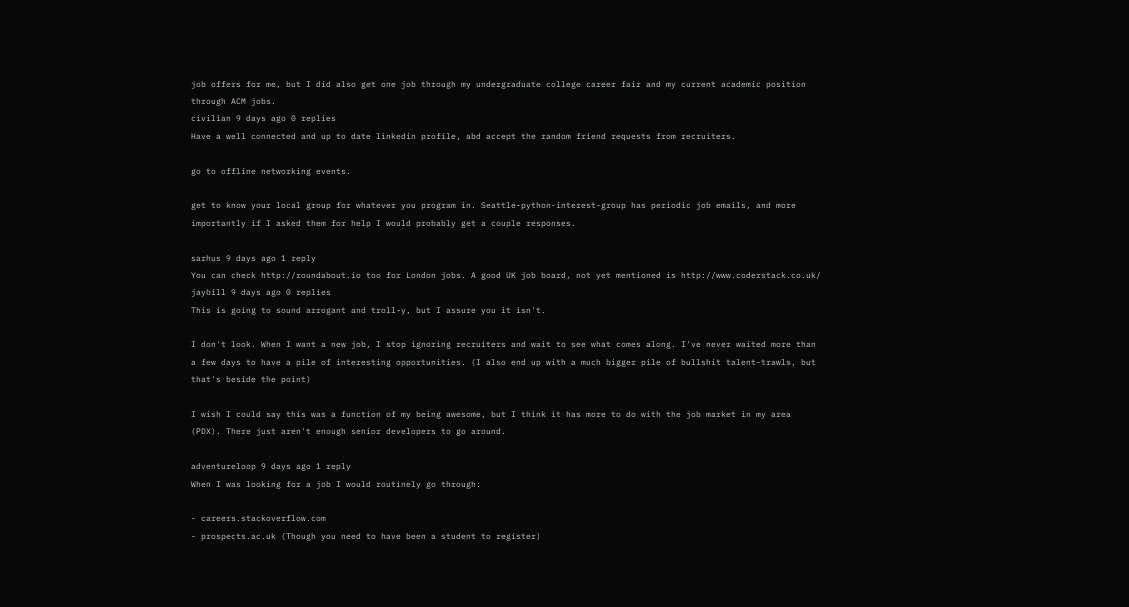job offers for me, but I did also get one job through my undergraduate college career fair and my current academic position through ACM jobs.
civilian 9 days ago 0 replies
Have a well connected and up to date linkedin profile, abd accept the random friend requests from recruiters.

go to offline networking events.

get to know your local group for whatever you program in. Seattle-python-interest-group has periodic job emails, and more importantly if I asked them for help I would probably get a couple responses.

sarhus 9 days ago 1 reply
You can check http://roundabout.io too for London jobs. A good UK job board, not yet mentioned is http://www.coderstack.co.uk/
jaybill 9 days ago 0 replies
This is going to sound arrogant and troll-y, but I assure you it isn't.

I don't look. When I want a new job, I stop ignoring recruiters and wait to see what comes along. I've never waited more than a few days to have a pile of interesting opportunities. (I also end up with a much bigger pile of bullshit talent-trawls, but that's beside the point)

I wish I could say this was a function of my being awesome, but I think it has more to do with the job market in my area (PDX). There just aren't enough senior developers to go around.

adventureloop 9 days ago 1 reply
When I was looking for a job I would routinely go through:

- careers.stackoverflow.com
- prospects.ac.uk (Though you need to have been a student to register)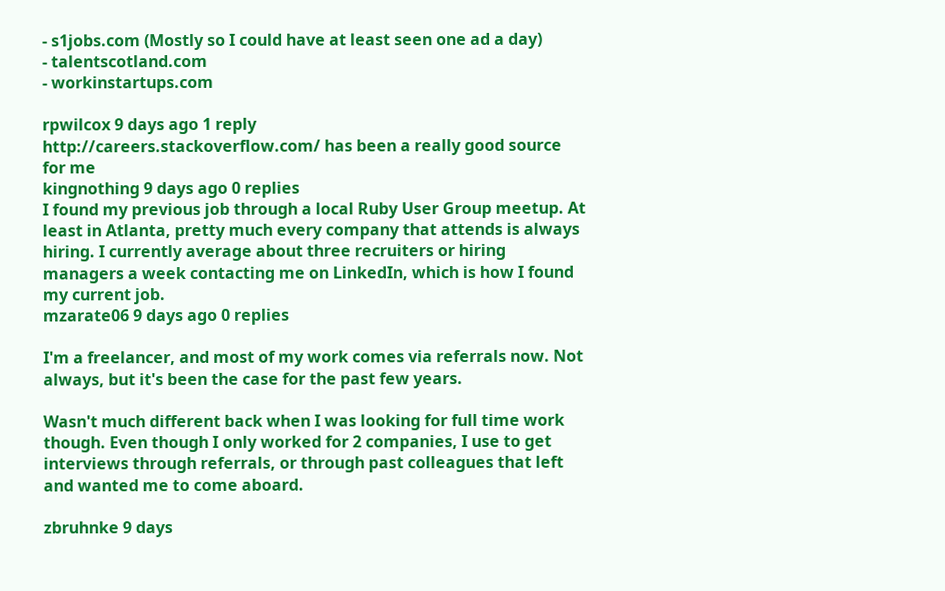- s1jobs.com (Mostly so I could have at least seen one ad a day)
- talentscotland.com
- workinstartups.com

rpwilcox 9 days ago 1 reply
http://careers.stackoverflow.com/ has been a really good source for me
kingnothing 9 days ago 0 replies
I found my previous job through a local Ruby User Group meetup. At least in Atlanta, pretty much every company that attends is always hiring. I currently average about three recruiters or hiring managers a week contacting me on LinkedIn, which is how I found my current job.
mzarate06 9 days ago 0 replies

I'm a freelancer, and most of my work comes via referrals now. Not always, but it's been the case for the past few years.

Wasn't much different back when I was looking for full time work though. Even though I only worked for 2 companies, I use to get interviews through referrals, or through past colleagues that left and wanted me to come aboard.

zbruhnke 9 days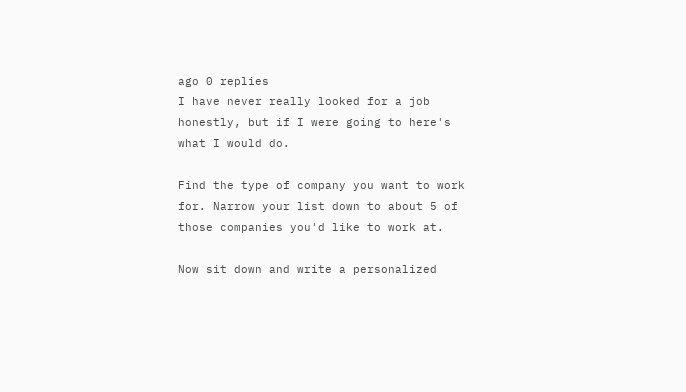ago 0 replies
I have never really looked for a job honestly, but if I were going to here's what I would do.

Find the type of company you want to work for. Narrow your list down to about 5 of those companies you'd like to work at.

Now sit down and write a personalized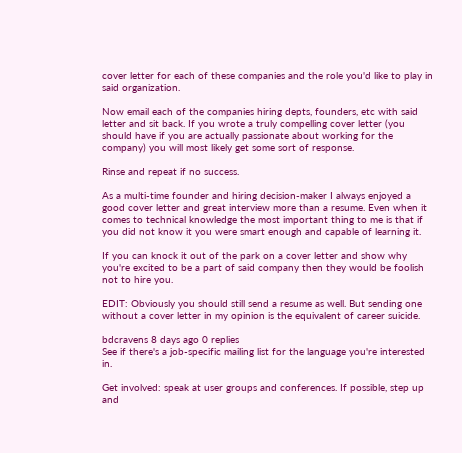cover letter for each of these companies and the role you'd like to play in said organization.

Now email each of the companies hiring depts, founders, etc with said letter and sit back. If you wrote a truly compelling cover letter (you should have if you are actually passionate about working for the company) you will most likely get some sort of response.

Rinse and repeat if no success.

As a multi-time founder and hiring decision-maker I always enjoyed a good cover letter and great interview more than a resume. Even when it comes to technical knowledge the most important thing to me is that if you did not know it you were smart enough and capable of learning it.

If you can knock it out of the park on a cover letter and show why you're excited to be a part of said company then they would be foolish not to hire you.

EDIT: Obviously you should still send a resume as well. But sending one without a cover letter in my opinion is the equivalent of career suicide.

bdcravens 8 days ago 0 replies
See if there's a job-specific mailing list for the language you're interested in.

Get involved: speak at user groups and conferences. If possible, step up and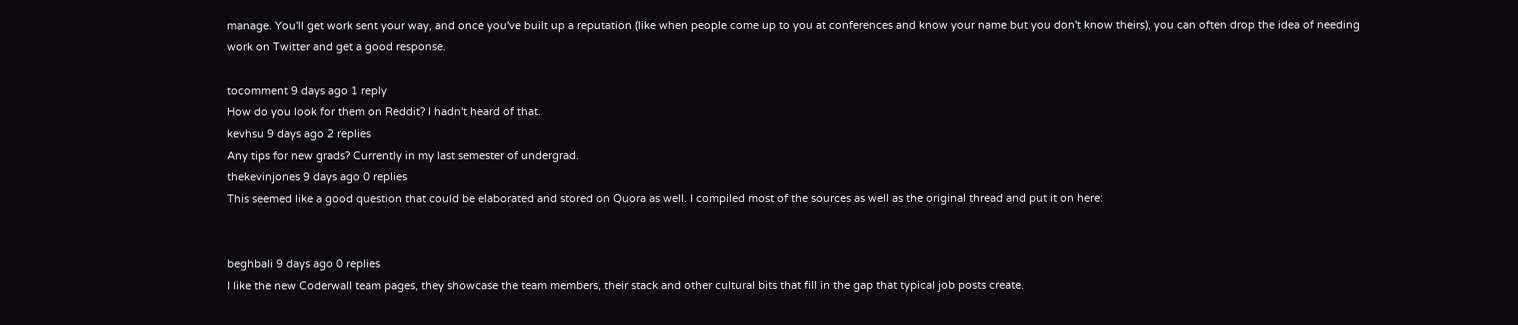manage. You'll get work sent your way, and once you've built up a reputation (like when people come up to you at conferences and know your name but you don't know theirs), you can often drop the idea of needing work on Twitter and get a good response.

tocomment 9 days ago 1 reply
How do you look for them on Reddit? I hadn't heard of that.
kevhsu 9 days ago 2 replies
Any tips for new grads? Currently in my last semester of undergrad.
thekevinjones 9 days ago 0 replies
This seemed like a good question that could be elaborated and stored on Quora as well. I compiled most of the sources as well as the original thread and put it on here:


beghbali 9 days ago 0 replies
I like the new Coderwall team pages, they showcase the team members, their stack and other cultural bits that fill in the gap that typical job posts create.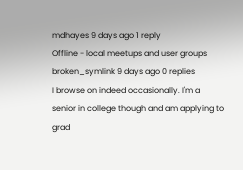mdhayes 9 days ago 1 reply
Offline - local meetups and user groups
broken_symlink 9 days ago 0 replies
I browse on indeed occasionally. I'm a senior in college though and am applying to grad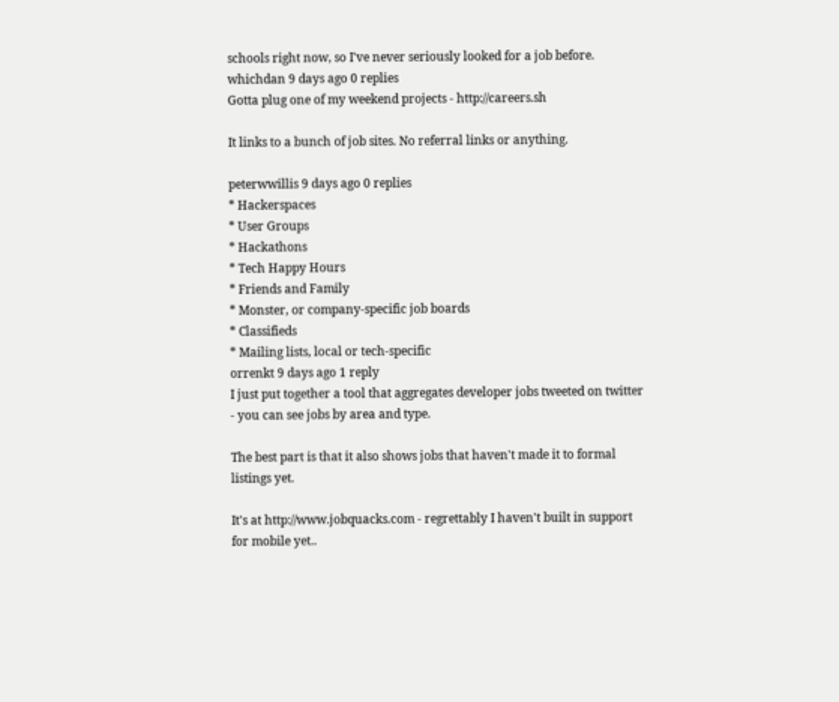schools right now, so I've never seriously looked for a job before.
whichdan 9 days ago 0 replies
Gotta plug one of my weekend projects - http://careers.sh

It links to a bunch of job sites. No referral links or anything.

peterwwillis 9 days ago 0 replies
* Hackerspaces
* User Groups
* Hackathons
* Tech Happy Hours
* Friends and Family
* Monster, or company-specific job boards
* Classifieds
* Mailing lists, local or tech-specific
orrenkt 9 days ago 1 reply
I just put together a tool that aggregates developer jobs tweeted on twitter - you can see jobs by area and type.

The best part is that it also shows jobs that haven't made it to formal listings yet.

It's at http://www.jobquacks.com - regrettably I haven't built in support for mobile yet..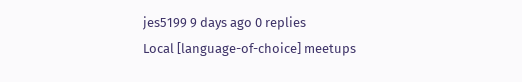jes5199 9 days ago 0 replies
Local [language-of-choice] meetups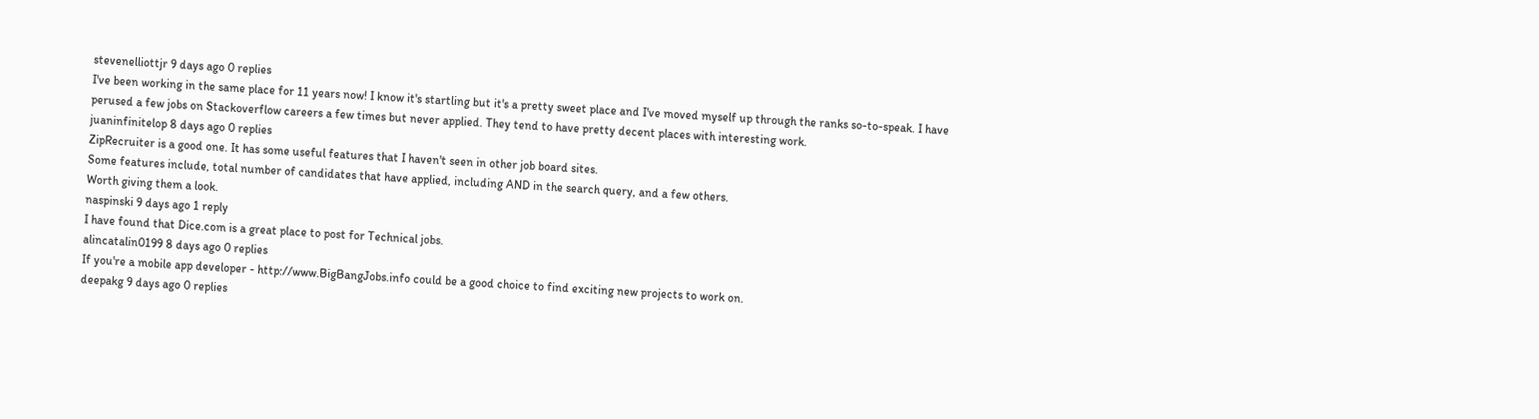stevenelliottjr 9 days ago 0 replies
I've been working in the same place for 11 years now! I know it's startling but it's a pretty sweet place and I've moved myself up through the ranks so-to-speak. I have perused a few jobs on Stackoverflow careers a few times but never applied. They tend to have pretty decent places with interesting work.
juaninfinitelop 8 days ago 0 replies
ZipRecruiter is a good one. It has some useful features that I haven't seen in other job board sites.
Some features include, total number of candidates that have applied, including AND in the search query, and a few others.
Worth giving them a look.
naspinski 9 days ago 1 reply
I have found that Dice.com is a great place to post for Technical jobs.
alincatalin0199 8 days ago 0 replies
If you're a mobile app developer - http://www.BigBangJobs.info could be a good choice to find exciting new projects to work on.
deepakg 9 days ago 0 replies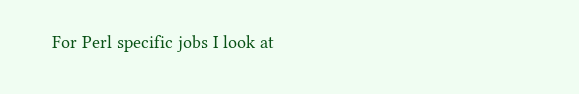For Perl specific jobs I look at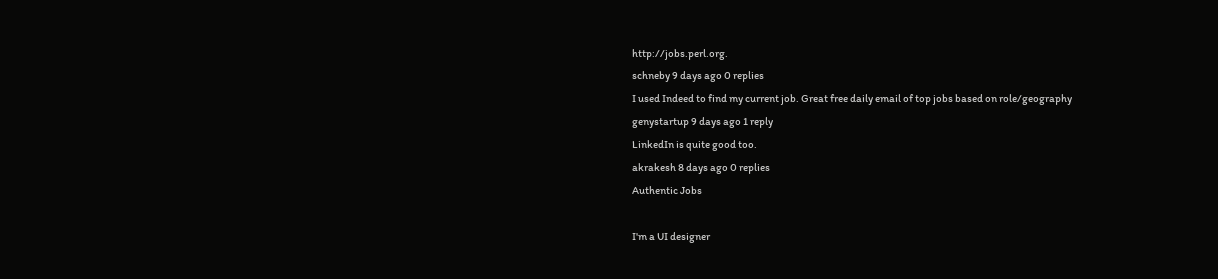http://jobs.perl.org.
schneby 9 days ago 0 replies
I used Indeed to find my current job. Great free daily email of top jobs based on role/geography
genystartup 9 days ago 1 reply
LinkedIn is quite good too.
akrakesh 8 days ago 0 replies
Authentic Jobs

I'm a UI designer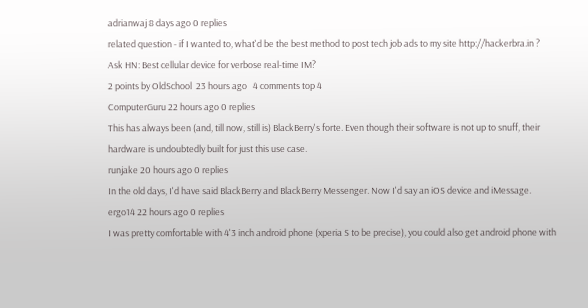adrianwaj 8 days ago 0 replies
related question - if I wanted to, what'd be the best method to post tech job ads to my site http://hackerbra.in ?
Ask HN: Best cellular device for verbose real-time IM?
2 points by OldSchool  23 hours ago   4 comments top 4
ComputerGuru 22 hours ago 0 replies
This has always been (and, till now, still is) BlackBerry's forte. Even though their software is not up to snuff, their hardware is undoubtedly built for just this use case.
runjake 20 hours ago 0 replies
In the old days, I'd have said BlackBerry and BlackBerry Messenger. Now I'd say an iOS device and iMessage.
ergo14 22 hours ago 0 replies
I was pretty comfortable with 4'3 inch android phone (xperia S to be precise), you could also get android phone with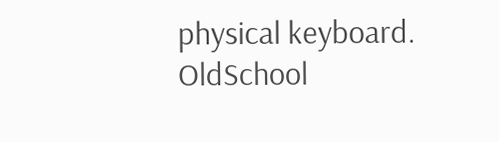physical keyboard.
OldSchool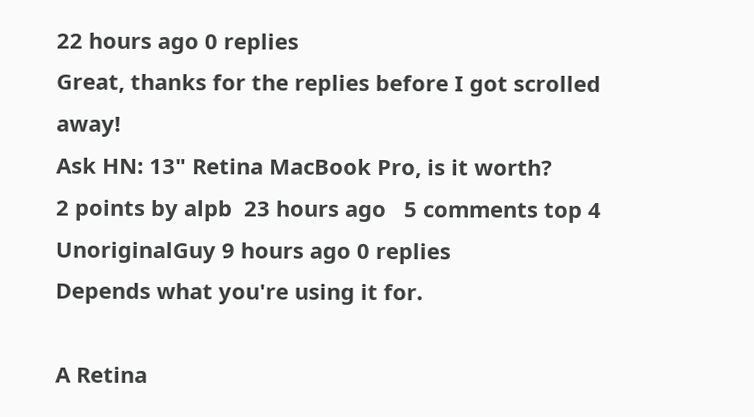22 hours ago 0 replies
Great, thanks for the replies before I got scrolled away!
Ask HN: 13" Retina MacBook Pro, is it worth?
2 points by alpb  23 hours ago   5 comments top 4
UnoriginalGuy 9 hours ago 0 replies
Depends what you're using it for.

A Retina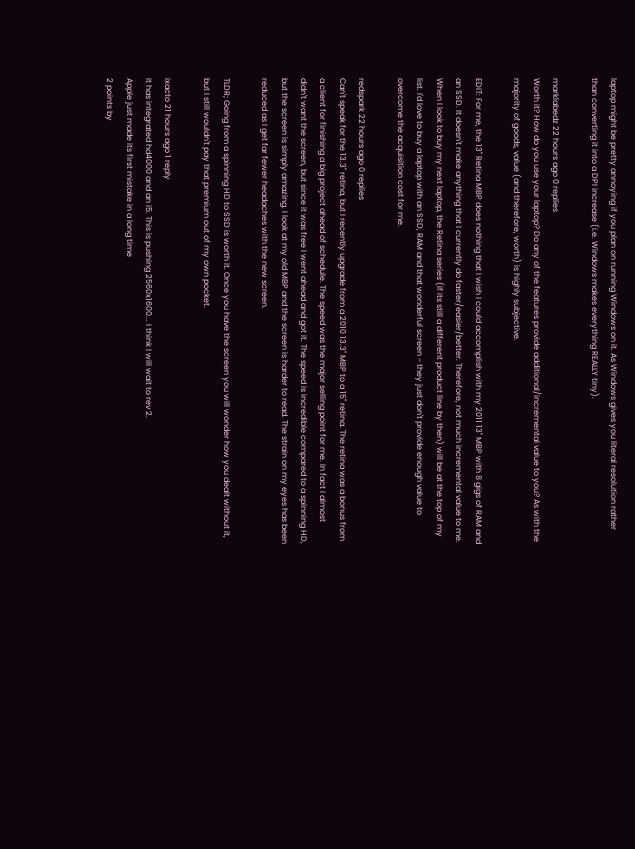laptop might be pretty annoying if you plan on running Windows on it. As Windows gives you literal resolution rather than converting it into a DPI increase (i.e. Windows makes everything REALLY tiny).

marklabedz 22 hours ago 0 replies
Worth it? How do you use your laptop? Do any of the features provide additional/incremental value to you? As with the majority of goods, value (and therefore, worth) is highly subjective.

EDIT: For me, the 13" Retina MBP does nothing that I wish I could accomplish with my 2011 13" MBP with 8 gigs of RAM and an SSD. It doesn't make anything that I currently do faster/easier/better. Therefore, not much incremental value to me. When I look to buy my next laptop, the Retina series (if its still a different product line by then) will be at the top of my list. I'd love to buy a laptop with an SSD, RAM and that wonderful screen - they just don't provide enough value to overcome the acquisition cost for me.

redspark 22 hours ago 0 replies
Can't speak for the 13.3" retina, but I recently upgrade from a 2010 13.3" MBP to a 15" retina. The retina was a bonus from a client for finishing a big project ahead of schedule. The speed was the major selling point for me. In fact I almost didn't want the screen, but since it was free I went ahead and got it. The speed is incredible compared to a spinning HD, but the screen is simply amazing. I look at my old MBP and the screen is harder to read. The strain on my eyes has been reduced as I get far fewer headaches with the new screen.

TLDR; Going from a spinning HD to SSD is worth it. Once you have the screen you will wonder how you dealt without it, but I still wouldn't pay that premium out of my own pocket.

ixacto 21 hours ago 1 reply
It has integrated hd4000 and an i5. This is pushing 2560x1600... I think I will wait to rev 2.
Apple just made its first mistake in a long time
2 points by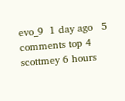evo_9  1 day ago   5 comments top 4
scottmey 6 hours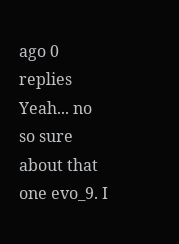ago 0 replies
Yeah... no so sure about that one evo_9. I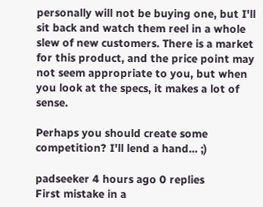personally will not be buying one, but I'll sit back and watch them reel in a whole slew of new customers. There is a market for this product, and the price point may not seem appropriate to you, but when you look at the specs, it makes a lot of sense.

Perhaps you should create some competition? I'll lend a hand... ;)

padseeker 4 hours ago 0 replies
First mistake in a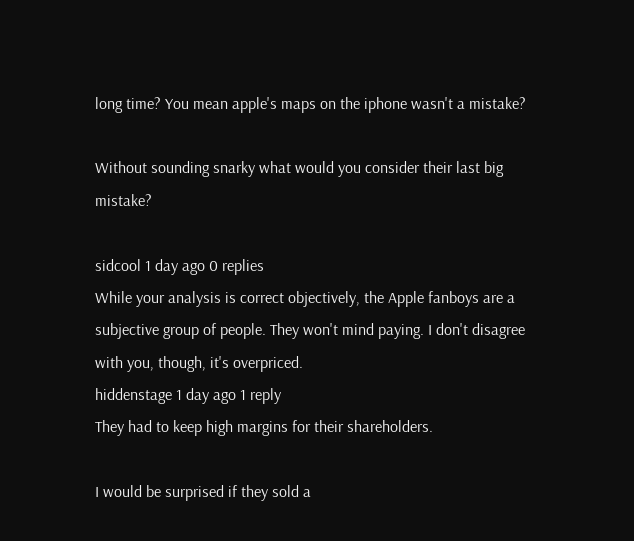long time? You mean apple's maps on the iphone wasn't a mistake?

Without sounding snarky what would you consider their last big mistake?

sidcool 1 day ago 0 replies
While your analysis is correct objectively, the Apple fanboys are a subjective group of people. They won't mind paying. I don't disagree with you, though, it's overpriced.
hiddenstage 1 day ago 1 reply
They had to keep high margins for their shareholders.

I would be surprised if they sold a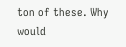ton of these. Why would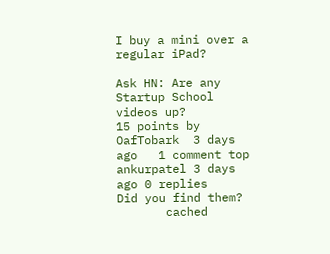I buy a mini over a regular iPad?

Ask HN: Are any Startup School videos up?
15 points by OafTobark  3 days ago   1 comment top
ankurpatel 3 days ago 0 replies
Did you find them?
       cached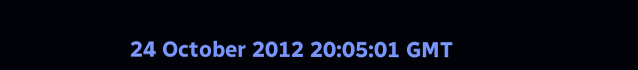24 October 2012 20:05:01 GMT